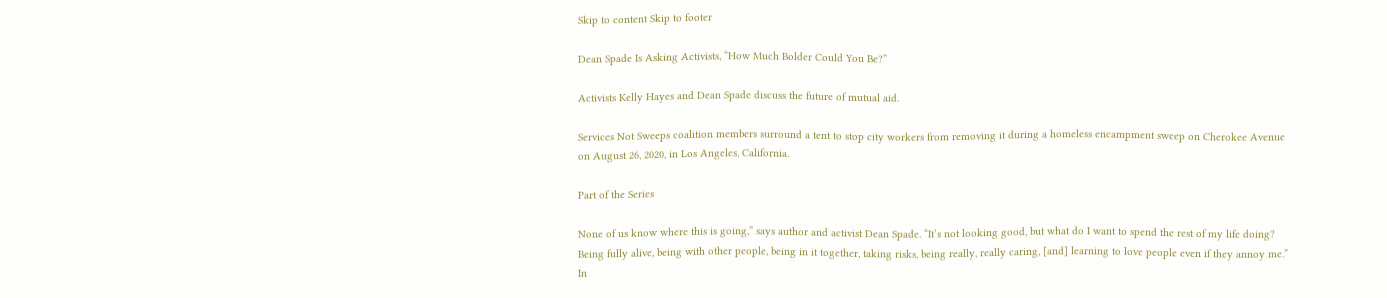Skip to content Skip to footer

Dean Spade Is Asking Activists, “How Much Bolder Could You Be?”

Activists Kelly Hayes and Dean Spade discuss the future of mutual aid.

Services Not Sweeps coalition members surround a tent to stop city workers from removing it during a homeless encampment sweep on Cherokee Avenue on August 26, 2020, in Los Angeles, California.

Part of the Series

None of us know where this is going,” says author and activist Dean Spade. “It’s not looking good, but what do I want to spend the rest of my life doing? Being fully alive, being with other people, being in it together, taking risks, being really, really caring, [and] learning to love people even if they annoy me.” In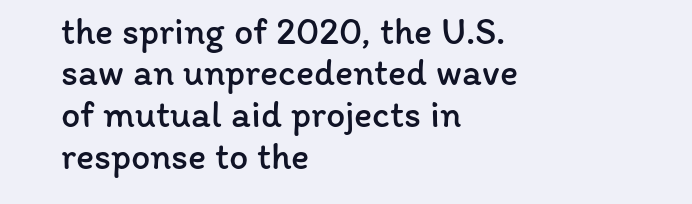the spring of 2020, the U.S. saw an unprecedented wave of mutual aid projects in response to the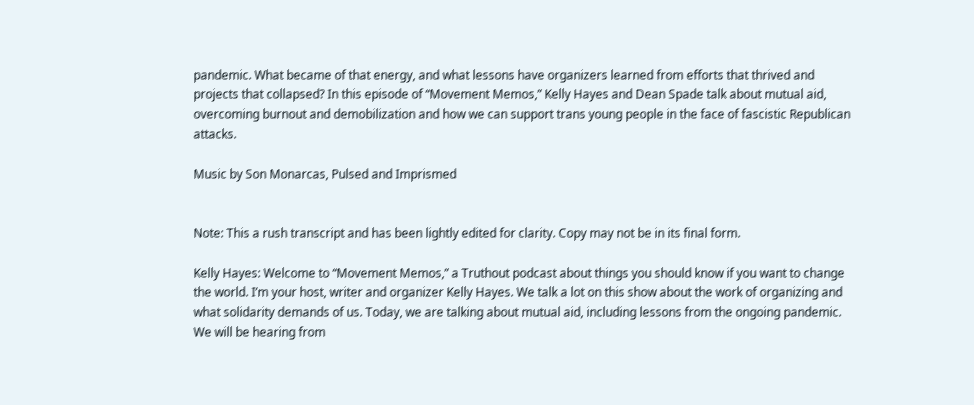pandemic. What became of that energy, and what lessons have organizers learned from efforts that thrived and projects that collapsed? In this episode of “Movement Memos,” Kelly Hayes and Dean Spade talk about mutual aid, overcoming burnout and demobilization and how we can support trans young people in the face of fascistic Republican attacks.

Music by Son Monarcas, Pulsed and Imprismed


Note: This a rush transcript and has been lightly edited for clarity. Copy may not be in its final form.

Kelly Hayes: Welcome to “Movement Memos,” a Truthout podcast about things you should know if you want to change the world. I’m your host, writer and organizer Kelly Hayes. We talk a lot on this show about the work of organizing and what solidarity demands of us. Today, we are talking about mutual aid, including lessons from the ongoing pandemic. We will be hearing from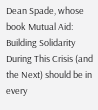Dean Spade, whose book Mutual Aid: Building Solidarity During This Crisis (and the Next) should be in every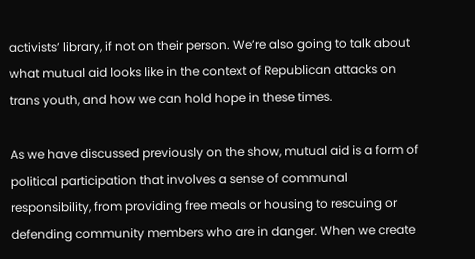activists’ library, if not on their person. We’re also going to talk about what mutual aid looks like in the context of Republican attacks on trans youth, and how we can hold hope in these times.

As we have discussed previously on the show, mutual aid is a form of political participation that involves a sense of communal responsibility, from providing free meals or housing to rescuing or defending community members who are in danger. When we create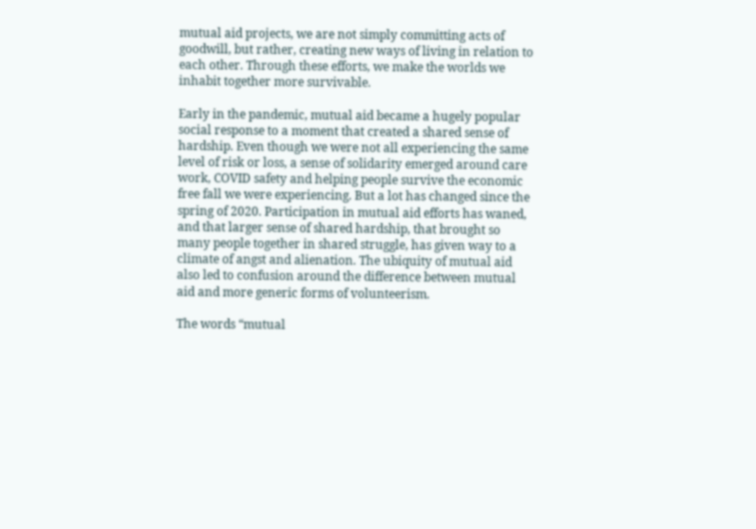mutual aid projects, we are not simply committing acts of goodwill, but rather, creating new ways of living in relation to each other. Through these efforts, we make the worlds we inhabit together more survivable.

Early in the pandemic, mutual aid became a hugely popular social response to a moment that created a shared sense of hardship. Even though we were not all experiencing the same level of risk or loss, a sense of solidarity emerged around care work, COVID safety and helping people survive the economic free fall we were experiencing. But a lot has changed since the spring of 2020. Participation in mutual aid efforts has waned, and that larger sense of shared hardship, that brought so many people together in shared struggle, has given way to a climate of angst and alienation. The ubiquity of mutual aid also led to confusion around the difference between mutual aid and more generic forms of volunteerism.

The words “mutual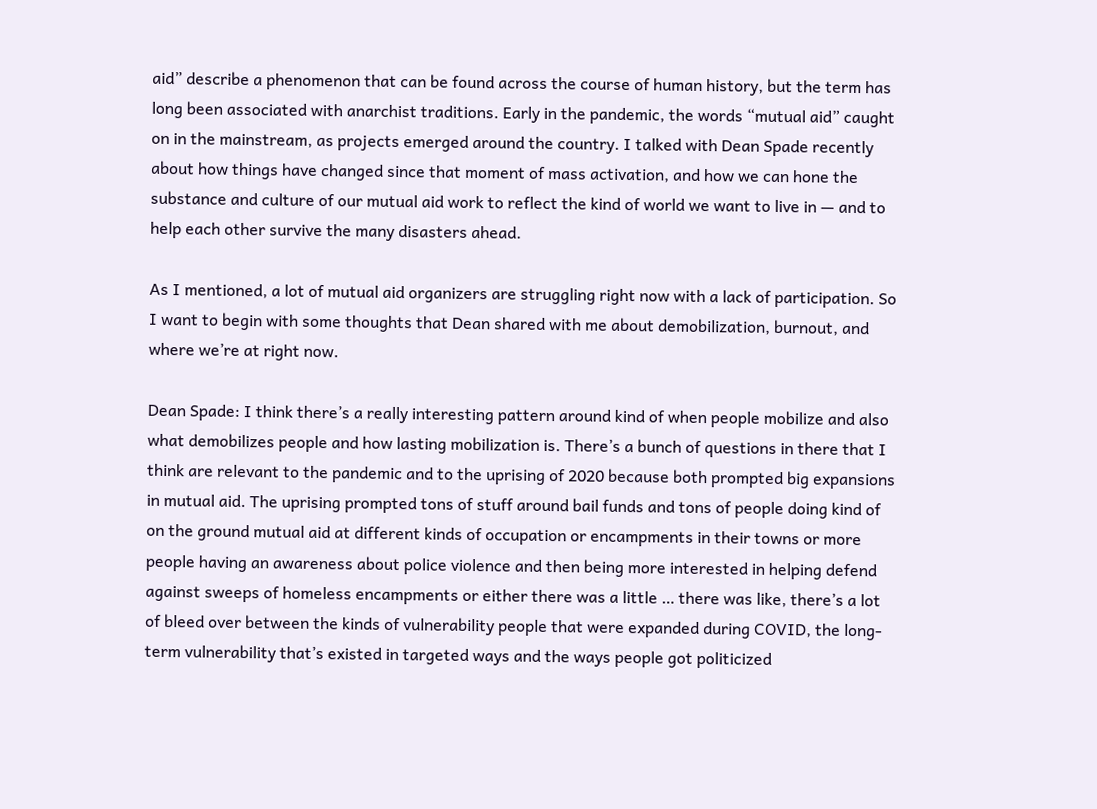aid” describe a phenomenon that can be found across the course of human history, but the term has long been associated with anarchist traditions. Early in the pandemic, the words “mutual aid” caught on in the mainstream, as projects emerged around the country. I talked with Dean Spade recently about how things have changed since that moment of mass activation, and how we can hone the substance and culture of our mutual aid work to reflect the kind of world we want to live in — and to help each other survive the many disasters ahead.

As I mentioned, a lot of mutual aid organizers are struggling right now with a lack of participation. So I want to begin with some thoughts that Dean shared with me about demobilization, burnout, and where we’re at right now.

Dean Spade: I think there’s a really interesting pattern around kind of when people mobilize and also what demobilizes people and how lasting mobilization is. There’s a bunch of questions in there that I think are relevant to the pandemic and to the uprising of 2020 because both prompted big expansions in mutual aid. The uprising prompted tons of stuff around bail funds and tons of people doing kind of on the ground mutual aid at different kinds of occupation or encampments in their towns or more people having an awareness about police violence and then being more interested in helping defend against sweeps of homeless encampments or either there was a little … there was like, there’s a lot of bleed over between the kinds of vulnerability people that were expanded during COVID, the long-term vulnerability that’s existed in targeted ways and the ways people got politicized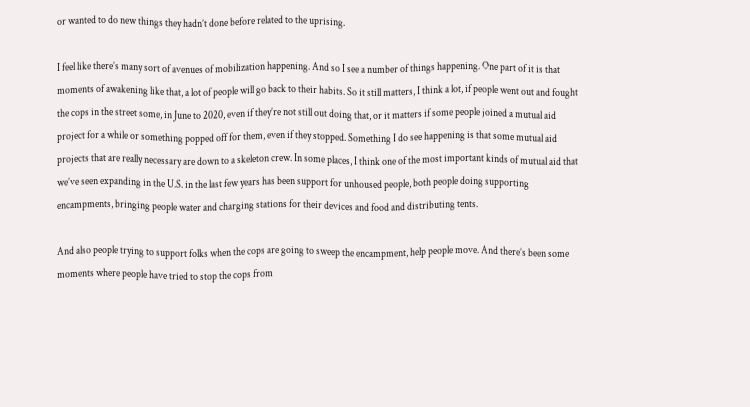or wanted to do new things they hadn’t done before related to the uprising.

I feel like there’s many sort of avenues of mobilization happening. And so I see a number of things happening. One part of it is that moments of awakening like that, a lot of people will go back to their habits. So it still matters, I think a lot, if people went out and fought the cops in the street some, in June to 2020, even if they’re not still out doing that, or it matters if some people joined a mutual aid project for a while or something popped off for them, even if they stopped. Something I do see happening is that some mutual aid projects that are really necessary are down to a skeleton crew. In some places, I think one of the most important kinds of mutual aid that we’ve seen expanding in the U.S. in the last few years has been support for unhoused people, both people doing supporting encampments, bringing people water and charging stations for their devices and food and distributing tents.

And also people trying to support folks when the cops are going to sweep the encampment, help people move. And there’s been some moments where people have tried to stop the cops from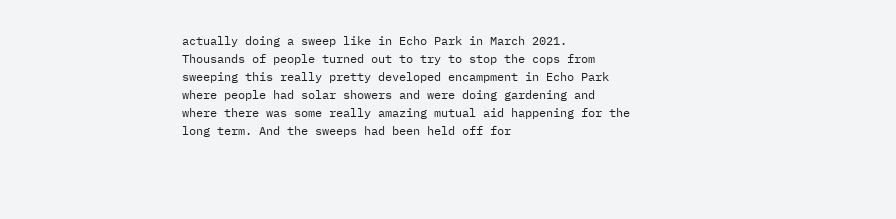actually doing a sweep like in Echo Park in March 2021. Thousands of people turned out to try to stop the cops from sweeping this really pretty developed encampment in Echo Park where people had solar showers and were doing gardening and where there was some really amazing mutual aid happening for the long term. And the sweeps had been held off for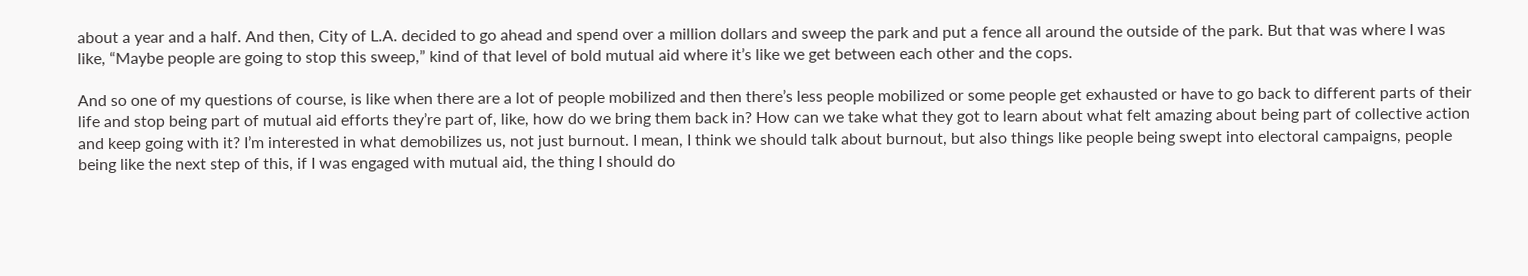about a year and a half. And then, City of L.A. decided to go ahead and spend over a million dollars and sweep the park and put a fence all around the outside of the park. But that was where I was like, “Maybe people are going to stop this sweep,” kind of that level of bold mutual aid where it’s like we get between each other and the cops.

And so one of my questions of course, is like when there are a lot of people mobilized and then there’s less people mobilized or some people get exhausted or have to go back to different parts of their life and stop being part of mutual aid efforts they’re part of, like, how do we bring them back in? How can we take what they got to learn about what felt amazing about being part of collective action and keep going with it? I’m interested in what demobilizes us, not just burnout. I mean, I think we should talk about burnout, but also things like people being swept into electoral campaigns, people being like the next step of this, if I was engaged with mutual aid, the thing I should do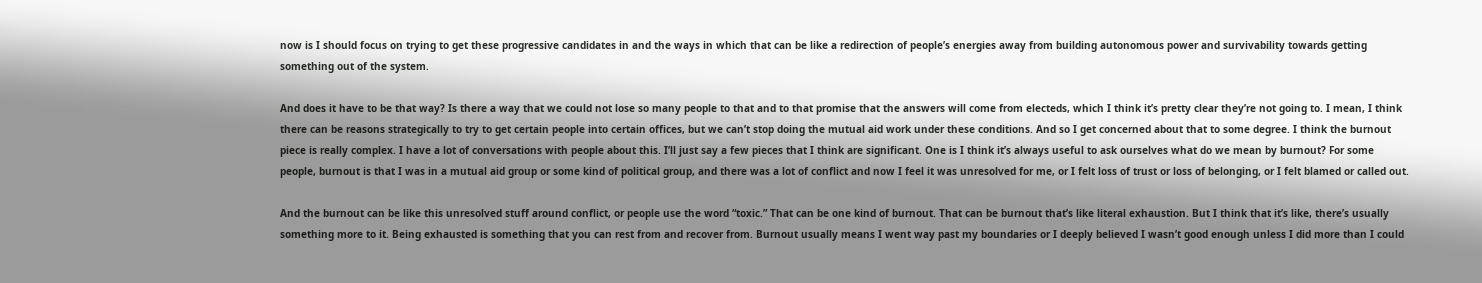now is I should focus on trying to get these progressive candidates in and the ways in which that can be like a redirection of people’s energies away from building autonomous power and survivability towards getting something out of the system.

And does it have to be that way? Is there a way that we could not lose so many people to that and to that promise that the answers will come from electeds, which I think it’s pretty clear they’re not going to. I mean, I think there can be reasons strategically to try to get certain people into certain offices, but we can’t stop doing the mutual aid work under these conditions. And so I get concerned about that to some degree. I think the burnout piece is really complex. I have a lot of conversations with people about this. I’ll just say a few pieces that I think are significant. One is I think it’s always useful to ask ourselves what do we mean by burnout? For some people, burnout is that I was in a mutual aid group or some kind of political group, and there was a lot of conflict and now I feel it was unresolved for me, or I felt loss of trust or loss of belonging, or I felt blamed or called out.

And the burnout can be like this unresolved stuff around conflict, or people use the word “toxic.” That can be one kind of burnout. That can be burnout that’s like literal exhaustion. But I think that it’s like, there’s usually something more to it. Being exhausted is something that you can rest from and recover from. Burnout usually means I went way past my boundaries or I deeply believed I wasn’t good enough unless I did more than I could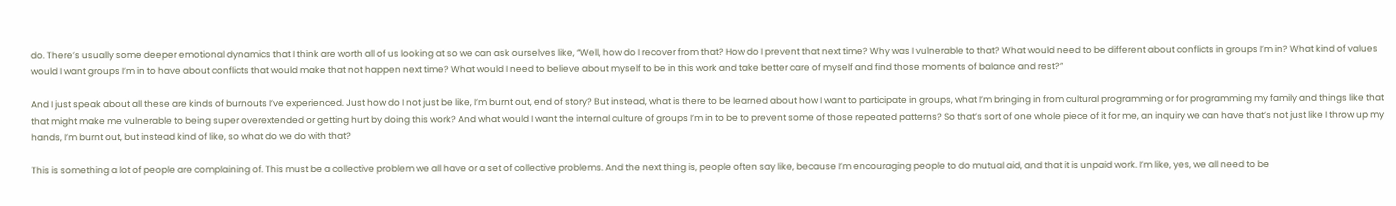do. There’s usually some deeper emotional dynamics that I think are worth all of us looking at so we can ask ourselves like, “Well, how do I recover from that? How do I prevent that next time? Why was I vulnerable to that? What would need to be different about conflicts in groups I’m in? What kind of values would I want groups I’m in to have about conflicts that would make that not happen next time? What would I need to believe about myself to be in this work and take better care of myself and find those moments of balance and rest?”

And I just speak about all these are kinds of burnouts I’ve experienced. Just how do I not just be like, I’m burnt out, end of story? But instead, what is there to be learned about how I want to participate in groups, what I’m bringing in from cultural programming or for programming my family and things like that that might make me vulnerable to being super overextended or getting hurt by doing this work? And what would I want the internal culture of groups I’m in to be to prevent some of those repeated patterns? So that’s sort of one whole piece of it for me, an inquiry we can have that’s not just like I throw up my hands, I’m burnt out, but instead kind of like, so what do we do with that?

This is something a lot of people are complaining of. This must be a collective problem we all have or a set of collective problems. And the next thing is, people often say like, because I’m encouraging people to do mutual aid, and that it is unpaid work. I’m like, yes, we all need to be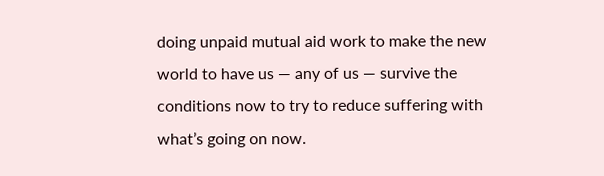doing unpaid mutual aid work to make the new world to have us — any of us — survive the conditions now to try to reduce suffering with what’s going on now.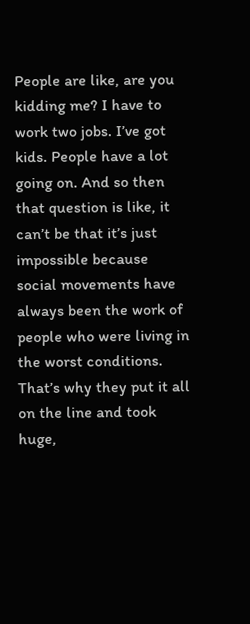People are like, are you kidding me? I have to work two jobs. I’ve got kids. People have a lot going on. And so then that question is like, it can’t be that it’s just impossible because social movements have always been the work of people who were living in the worst conditions. That’s why they put it all on the line and took huge,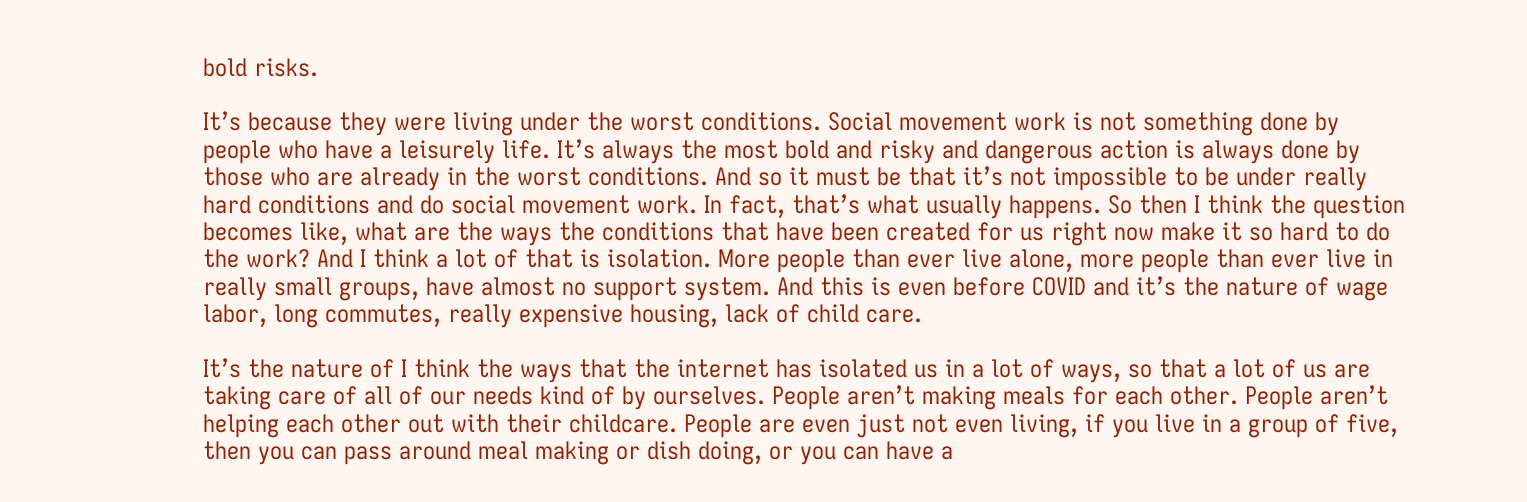bold risks.

It’s because they were living under the worst conditions. Social movement work is not something done by people who have a leisurely life. It’s always the most bold and risky and dangerous action is always done by those who are already in the worst conditions. And so it must be that it’s not impossible to be under really hard conditions and do social movement work. In fact, that’s what usually happens. So then I think the question becomes like, what are the ways the conditions that have been created for us right now make it so hard to do the work? And I think a lot of that is isolation. More people than ever live alone, more people than ever live in really small groups, have almost no support system. And this is even before COVID and it’s the nature of wage labor, long commutes, really expensive housing, lack of child care.

It’s the nature of I think the ways that the internet has isolated us in a lot of ways, so that a lot of us are taking care of all of our needs kind of by ourselves. People aren’t making meals for each other. People aren’t helping each other out with their childcare. People are even just not even living, if you live in a group of five, then you can pass around meal making or dish doing, or you can have a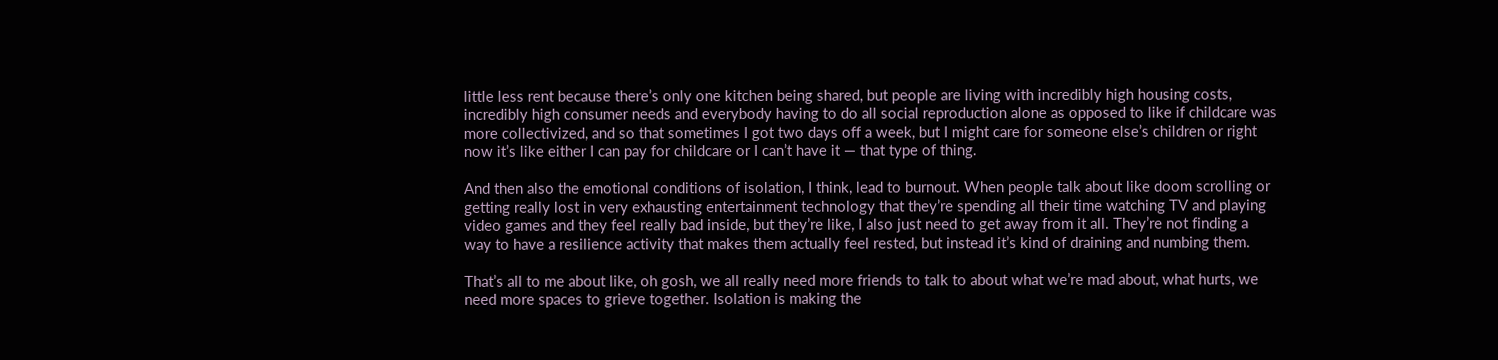little less rent because there’s only one kitchen being shared, but people are living with incredibly high housing costs, incredibly high consumer needs and everybody having to do all social reproduction alone as opposed to like if childcare was more collectivized, and so that sometimes I got two days off a week, but I might care for someone else’s children or right now it’s like either I can pay for childcare or I can’t have it — that type of thing.

And then also the emotional conditions of isolation, I think, lead to burnout. When people talk about like doom scrolling or getting really lost in very exhausting entertainment technology that they’re spending all their time watching TV and playing video games and they feel really bad inside, but they’re like, I also just need to get away from it all. They’re not finding a way to have a resilience activity that makes them actually feel rested, but instead it’s kind of draining and numbing them.

That’s all to me about like, oh gosh, we all really need more friends to talk to about what we’re mad about, what hurts, we need more spaces to grieve together. Isolation is making the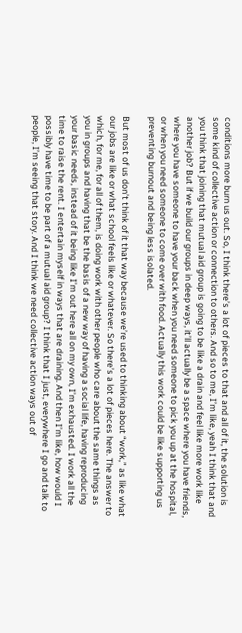conditions more burn us out. So, I think there’s a lot of pieces to that and all of it, the solution is some kind of collective action or connection to others. And so to me, I’m like, yeah I think that and you think that joining that mutual aid group is going to be like a drain and feel like more work like another job? But if we build our groups in deep ways, it’ll actually be a space where you have friends, where you have someone to have your back when you need someone to pick you up at the hospital, or when you need someone to come over with food. Actually this work could be like supporting us preventing burnout and being less isolated.

But most of us don’t think of it that way because we’re used to thinking about “work,” as like what our jobs are like or what school feels like or whatever. So there’s a lot of pieces here. The answer to which, for me, for all of them, is doing work with other people who care about the same things as you in groups and having that be the basis of a new way of having a social life, having reproducing your basic needs, instead of it being like I’m out here all on my own, I’m exhausted. I work all the time to raise the rent. I entertain myself in ways that are draining. And then I’m like, how would I possibly have time to be part of a mutual aid group? I think that I just, everywhere I go and talk to people, I’m seeing that story. And I think we need collective action ways out of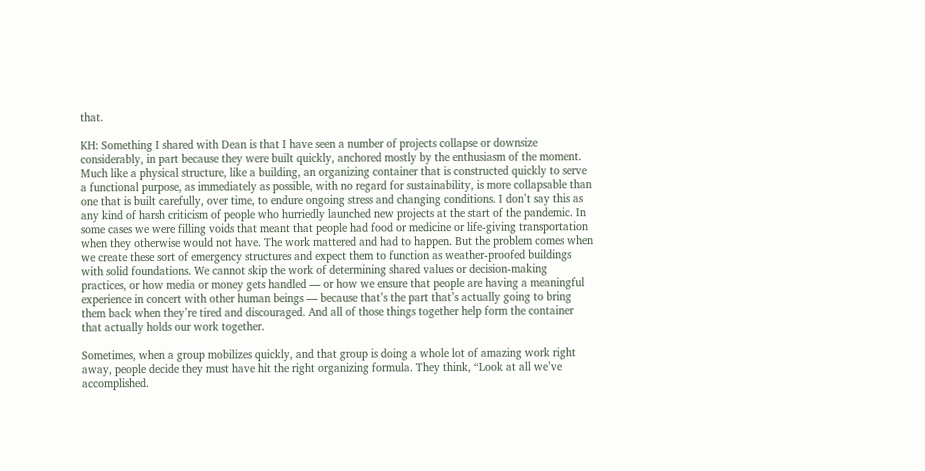that.

KH: Something I shared with Dean is that I have seen a number of projects collapse or downsize considerably, in part because they were built quickly, anchored mostly by the enthusiasm of the moment. Much like a physical structure, like a building, an organizing container that is constructed quickly to serve a functional purpose, as immediately as possible, with no regard for sustainability, is more collapsable than one that is built carefully, over time, to endure ongoing stress and changing conditions. I don’t say this as any kind of harsh criticism of people who hurriedly launched new projects at the start of the pandemic. In some cases we were filling voids that meant that people had food or medicine or life-giving transportation when they otherwise would not have. The work mattered and had to happen. But the problem comes when we create these sort of emergency structures and expect them to function as weather-proofed buildings with solid foundations. We cannot skip the work of determining shared values or decision-making practices, or how media or money gets handled — or how we ensure that people are having a meaningful experience in concert with other human beings — because that’s the part that’s actually going to bring them back when they’re tired and discouraged. And all of those things together help form the container that actually holds our work together.

Sometimes, when a group mobilizes quickly, and that group is doing a whole lot of amazing work right away, people decide they must have hit the right organizing formula. They think, “Look at all we’ve accomplished.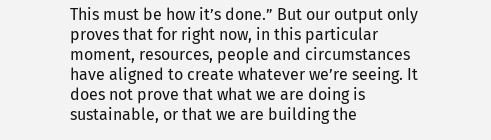This must be how it’s done.” But our output only proves that for right now, in this particular moment, resources, people and circumstances have aligned to create whatever we’re seeing. It does not prove that what we are doing is sustainable, or that we are building the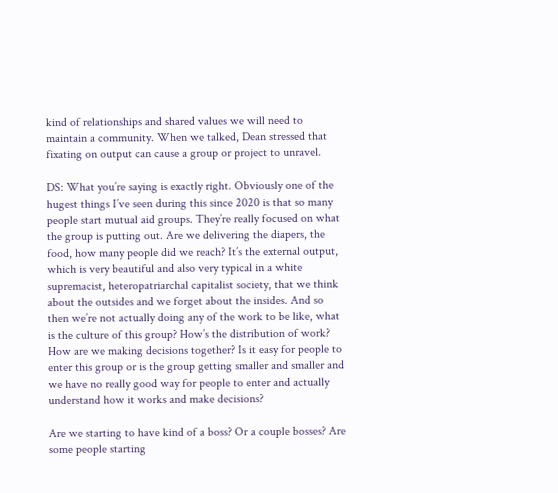kind of relationships and shared values we will need to maintain a community. When we talked, Dean stressed that fixating on output can cause a group or project to unravel.

DS: What you’re saying is exactly right. Obviously one of the hugest things I’ve seen during this since 2020 is that so many people start mutual aid groups. They’re really focused on what the group is putting out. Are we delivering the diapers, the food, how many people did we reach? It’s the external output, which is very beautiful and also very typical in a white supremacist, heteropatriarchal capitalist society, that we think about the outsides and we forget about the insides. And so then we’re not actually doing any of the work to be like, what is the culture of this group? How’s the distribution of work? How are we making decisions together? Is it easy for people to enter this group or is the group getting smaller and smaller and we have no really good way for people to enter and actually understand how it works and make decisions?

Are we starting to have kind of a boss? Or a couple bosses? Are some people starting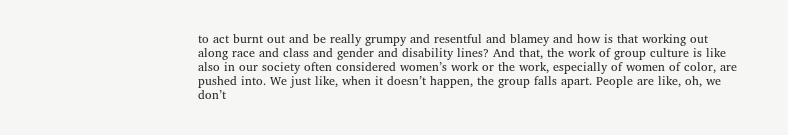to act burnt out and be really grumpy and resentful and blamey and how is that working out along race and class and gender and disability lines? And that, the work of group culture is like also in our society often considered women’s work or the work, especially of women of color, are pushed into. We just like, when it doesn’t happen, the group falls apart. People are like, oh, we don’t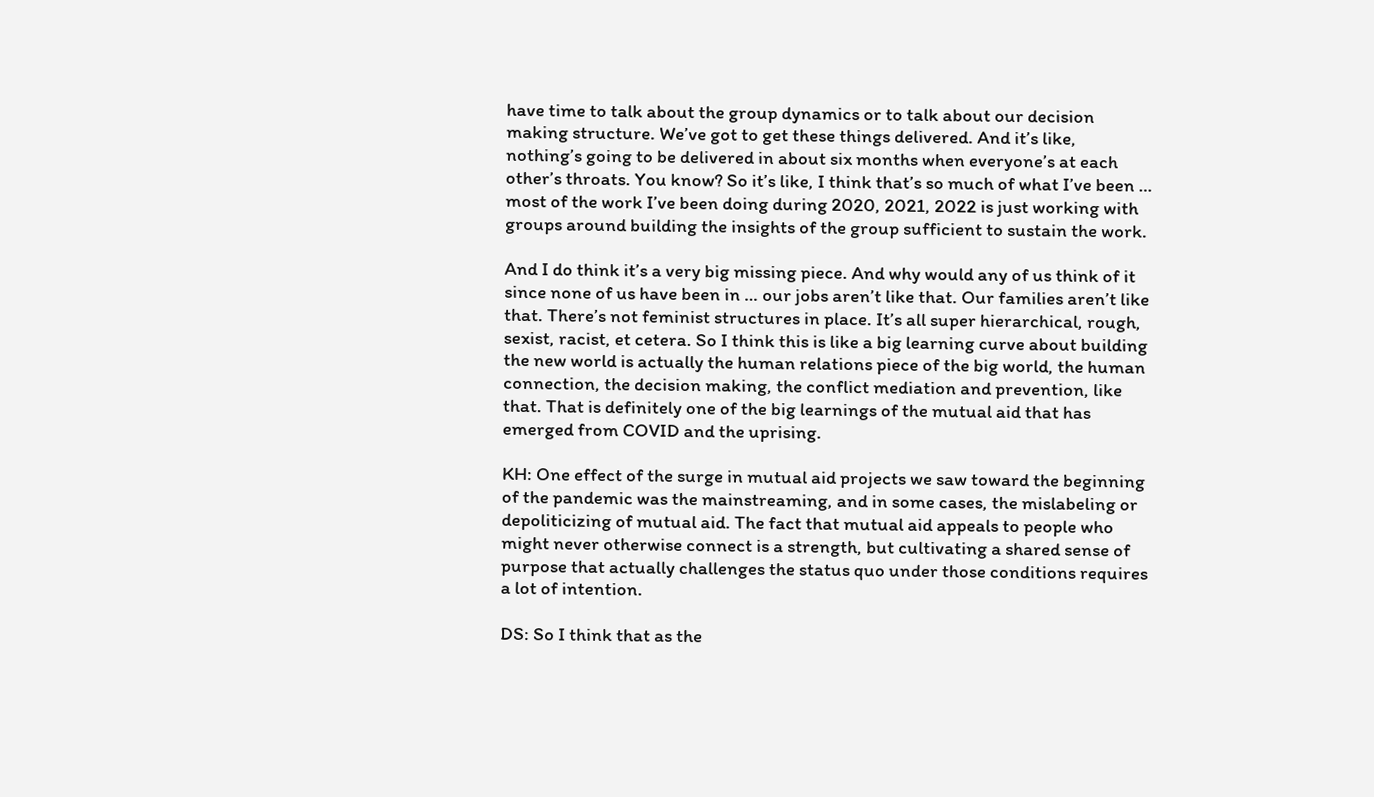have time to talk about the group dynamics or to talk about our decision making structure. We’ve got to get these things delivered. And it’s like, nothing’s going to be delivered in about six months when everyone’s at each other’s throats. You know? So it’s like, I think that’s so much of what I’ve been … most of the work I’ve been doing during 2020, 2021, 2022 is just working with groups around building the insights of the group sufficient to sustain the work.

And I do think it’s a very big missing piece. And why would any of us think of it since none of us have been in … our jobs aren’t like that. Our families aren’t like that. There’s not feminist structures in place. It’s all super hierarchical, rough, sexist, racist, et cetera. So I think this is like a big learning curve about building the new world is actually the human relations piece of the big world, the human connection, the decision making, the conflict mediation and prevention, like that. That is definitely one of the big learnings of the mutual aid that has emerged from COVID and the uprising.

KH: One effect of the surge in mutual aid projects we saw toward the beginning of the pandemic was the mainstreaming, and in some cases, the mislabeling or depoliticizing of mutual aid. The fact that mutual aid appeals to people who might never otherwise connect is a strength, but cultivating a shared sense of purpose that actually challenges the status quo under those conditions requires a lot of intention.

DS: So I think that as the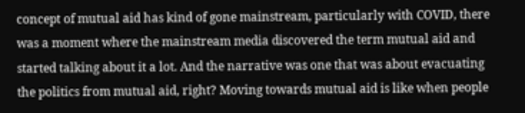concept of mutual aid has kind of gone mainstream, particularly with COVID, there was a moment where the mainstream media discovered the term mutual aid and started talking about it a lot. And the narrative was one that was about evacuating the politics from mutual aid, right? Moving towards mutual aid is like when people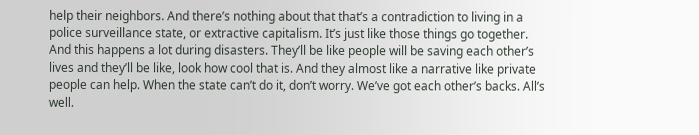help their neighbors. And there’s nothing about that that’s a contradiction to living in a police surveillance state, or extractive capitalism. It’s just like those things go together. And this happens a lot during disasters. They’ll be like people will be saving each other’s lives and they’ll be like, look how cool that is. And they almost like a narrative like private people can help. When the state can’t do it, don’t worry. We’ve got each other’s backs. All’s well.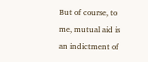But of course, to me, mutual aid is an indictment of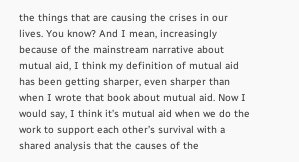the things that are causing the crises in our lives. You know? And I mean, increasingly because of the mainstream narrative about mutual aid, I think my definition of mutual aid has been getting sharper, even sharper than when I wrote that book about mutual aid. Now I would say, I think it’s mutual aid when we do the work to support each other’s survival with a shared analysis that the causes of the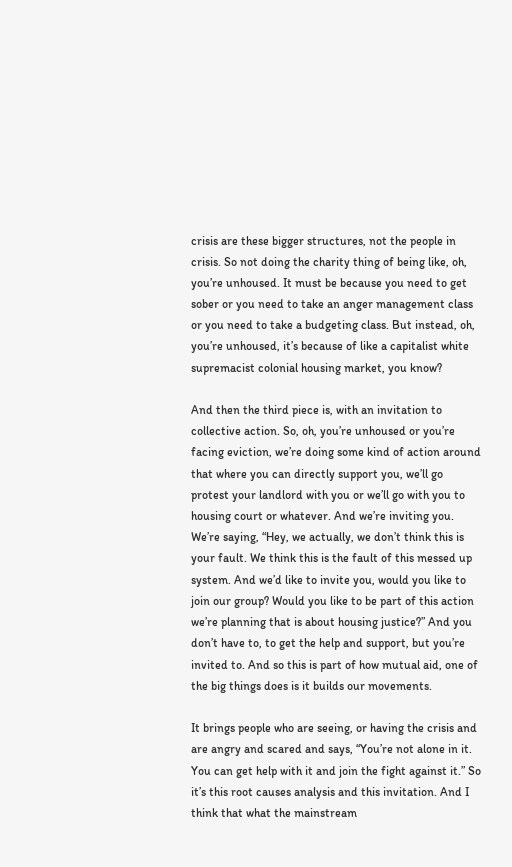crisis are these bigger structures, not the people in crisis. So not doing the charity thing of being like, oh, you’re unhoused. It must be because you need to get sober or you need to take an anger management class or you need to take a budgeting class. But instead, oh, you’re unhoused, it’s because of like a capitalist white supremacist colonial housing market, you know?

And then the third piece is, with an invitation to collective action. So, oh, you’re unhoused or you’re facing eviction, we’re doing some kind of action around that where you can directly support you, we’ll go protest your landlord with you or we’ll go with you to housing court or whatever. And we’re inviting you. We’re saying, “Hey, we actually, we don’t think this is your fault. We think this is the fault of this messed up system. And we’d like to invite you, would you like to join our group? Would you like to be part of this action we’re planning that is about housing justice?” And you don’t have to, to get the help and support, but you’re invited to. And so this is part of how mutual aid, one of the big things does is it builds our movements.

It brings people who are seeing, or having the crisis and are angry and scared and says, “You’re not alone in it. You can get help with it and join the fight against it.” So it’s this root causes analysis and this invitation. And I think that what the mainstream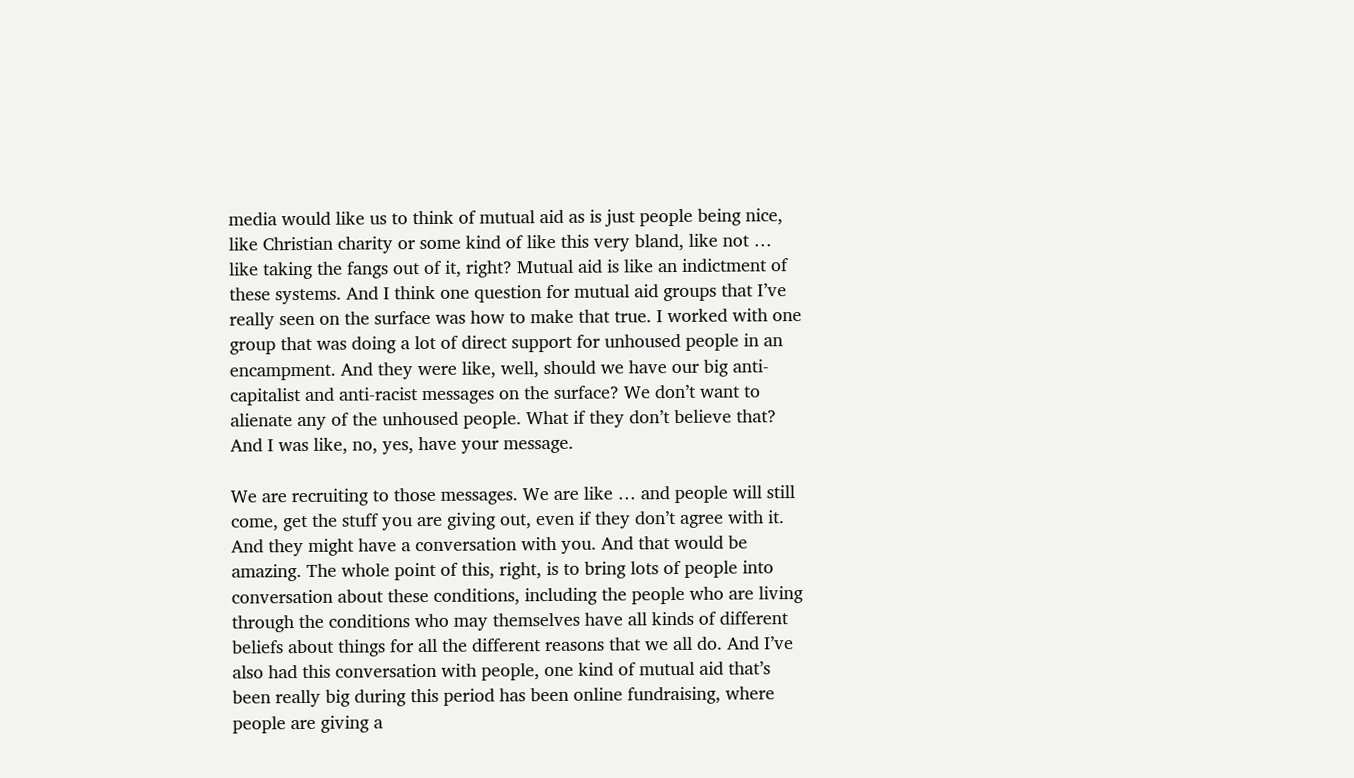media would like us to think of mutual aid as is just people being nice, like Christian charity or some kind of like this very bland, like not … like taking the fangs out of it, right? Mutual aid is like an indictment of these systems. And I think one question for mutual aid groups that I’ve really seen on the surface was how to make that true. I worked with one group that was doing a lot of direct support for unhoused people in an encampment. And they were like, well, should we have our big anti-capitalist and anti-racist messages on the surface? We don’t want to alienate any of the unhoused people. What if they don’t believe that? And I was like, no, yes, have your message.

We are recruiting to those messages. We are like … and people will still come, get the stuff you are giving out, even if they don’t agree with it. And they might have a conversation with you. And that would be amazing. The whole point of this, right, is to bring lots of people into conversation about these conditions, including the people who are living through the conditions who may themselves have all kinds of different beliefs about things for all the different reasons that we all do. And I’ve also had this conversation with people, one kind of mutual aid that’s been really big during this period has been online fundraising, where people are giving a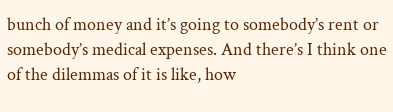bunch of money and it’s going to somebody’s rent or somebody’s medical expenses. And there’s I think one of the dilemmas of it is like, how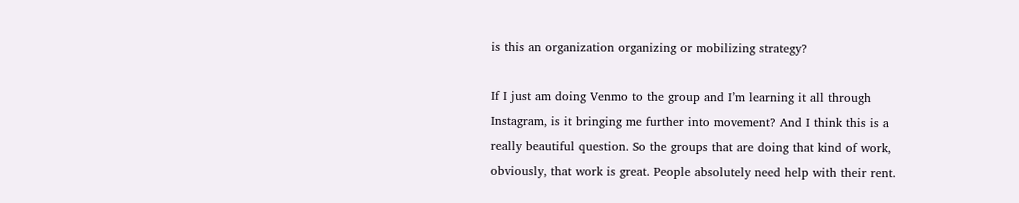is this an organization organizing or mobilizing strategy?

If I just am doing Venmo to the group and I’m learning it all through Instagram, is it bringing me further into movement? And I think this is a really beautiful question. So the groups that are doing that kind of work, obviously, that work is great. People absolutely need help with their rent.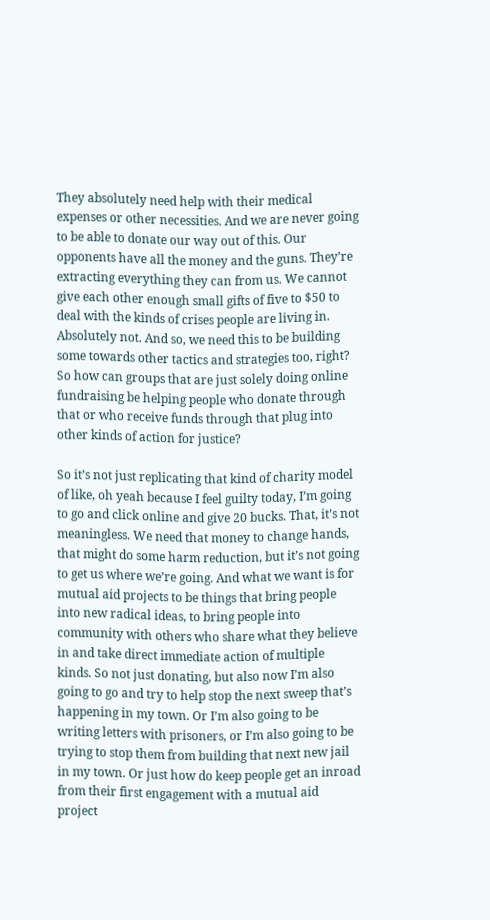They absolutely need help with their medical expenses or other necessities. And we are never going to be able to donate our way out of this. Our opponents have all the money and the guns. They’re extracting everything they can from us. We cannot give each other enough small gifts of five to $50 to deal with the kinds of crises people are living in. Absolutely not. And so, we need this to be building some towards other tactics and strategies too, right? So how can groups that are just solely doing online fundraising be helping people who donate through that or who receive funds through that plug into other kinds of action for justice?

So it’s not just replicating that kind of charity model of like, oh yeah because I feel guilty today, I’m going to go and click online and give 20 bucks. That, it’s not meaningless. We need that money to change hands, that might do some harm reduction, but it’s not going to get us where we’re going. And what we want is for mutual aid projects to be things that bring people into new radical ideas, to bring people into community with others who share what they believe in and take direct immediate action of multiple kinds. So not just donating, but also now I’m also going to go and try to help stop the next sweep that’s happening in my town. Or I’m also going to be writing letters with prisoners, or I’m also going to be trying to stop them from building that next new jail in my town. Or just how do keep people get an inroad from their first engagement with a mutual aid project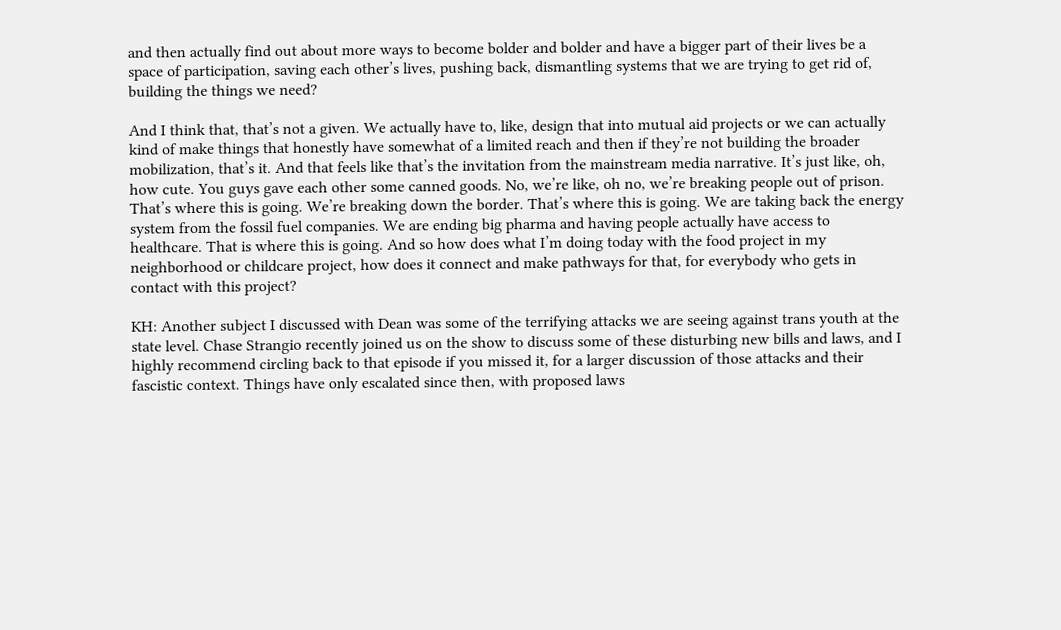and then actually find out about more ways to become bolder and bolder and have a bigger part of their lives be a space of participation, saving each other’s lives, pushing back, dismantling systems that we are trying to get rid of, building the things we need?

And I think that, that’s not a given. We actually have to, like, design that into mutual aid projects or we can actually kind of make things that honestly have somewhat of a limited reach and then if they’re not building the broader mobilization, that’s it. And that feels like that’s the invitation from the mainstream media narrative. It’s just like, oh, how cute. You guys gave each other some canned goods. No, we’re like, oh no, we’re breaking people out of prison. That’s where this is going. We’re breaking down the border. That’s where this is going. We are taking back the energy system from the fossil fuel companies. We are ending big pharma and having people actually have access to healthcare. That is where this is going. And so how does what I’m doing today with the food project in my neighborhood or childcare project, how does it connect and make pathways for that, for everybody who gets in contact with this project?

KH: Another subject I discussed with Dean was some of the terrifying attacks we are seeing against trans youth at the state level. Chase Strangio recently joined us on the show to discuss some of these disturbing new bills and laws, and I highly recommend circling back to that episode if you missed it, for a larger discussion of those attacks and their fascistic context. Things have only escalated since then, with proposed laws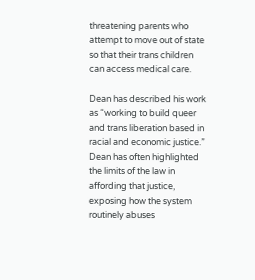threatening parents who attempt to move out of state so that their trans children can access medical care.

Dean has described his work as “working to build queer and trans liberation based in racial and economic justice.” Dean has often highlighted the limits of the law in affording that justice, exposing how the system routinely abuses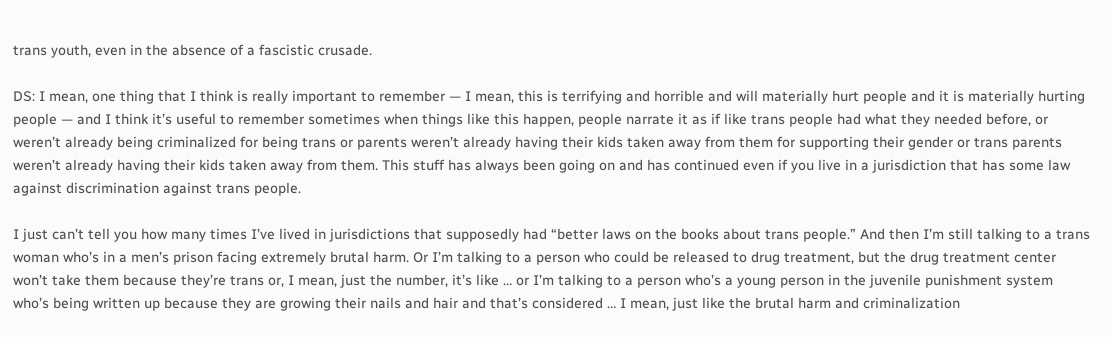trans youth, even in the absence of a fascistic crusade.

DS: I mean, one thing that I think is really important to remember — I mean, this is terrifying and horrible and will materially hurt people and it is materially hurting people — and I think it’s useful to remember sometimes when things like this happen, people narrate it as if like trans people had what they needed before, or weren’t already being criminalized for being trans or parents weren’t already having their kids taken away from them for supporting their gender or trans parents weren’t already having their kids taken away from them. This stuff has always been going on and has continued even if you live in a jurisdiction that has some law against discrimination against trans people.

I just can’t tell you how many times I’ve lived in jurisdictions that supposedly had “better laws on the books about trans people.” And then I’m still talking to a trans woman who’s in a men’s prison facing extremely brutal harm. Or I’m talking to a person who could be released to drug treatment, but the drug treatment center won’t take them because they’re trans or, I mean, just the number, it’s like … or I’m talking to a person who’s a young person in the juvenile punishment system who’s being written up because they are growing their nails and hair and that’s considered … I mean, just like the brutal harm and criminalization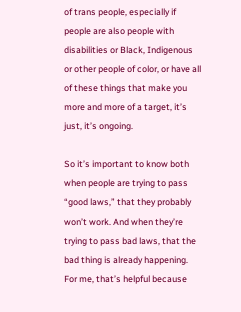of trans people, especially if people are also people with disabilities or Black, Indigenous or other people of color, or have all of these things that make you more and more of a target, it’s just, it’s ongoing.

So it’s important to know both when people are trying to pass “good laws,” that they probably won’t work. And when they’re trying to pass bad laws, that the bad thing is already happening. For me, that’s helpful because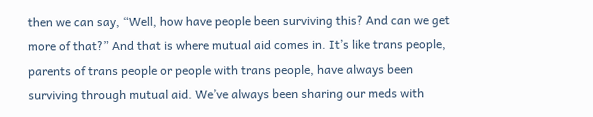then we can say, “Well, how have people been surviving this? And can we get more of that?” And that is where mutual aid comes in. It’s like trans people, parents of trans people or people with trans people, have always been surviving through mutual aid. We’ve always been sharing our meds with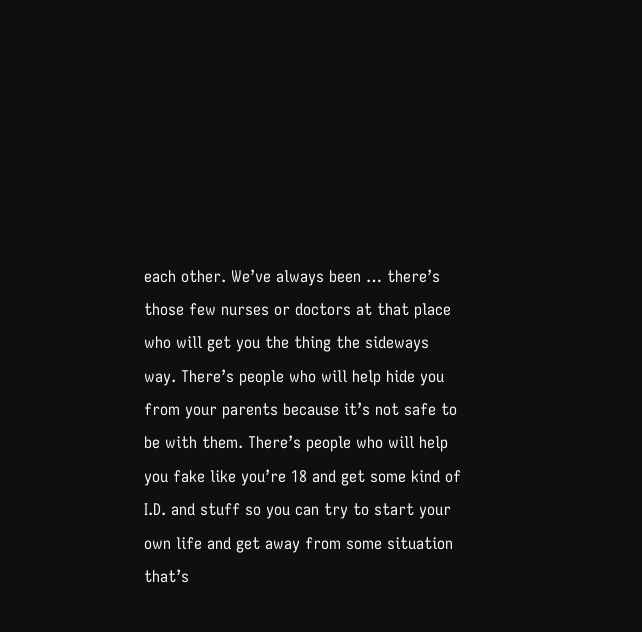each other. We’ve always been … there’s those few nurses or doctors at that place who will get you the thing the sideways way. There’s people who will help hide you from your parents because it’s not safe to be with them. There’s people who will help you fake like you’re 18 and get some kind of I.D. and stuff so you can try to start your own life and get away from some situation that’s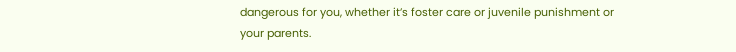dangerous for you, whether it’s foster care or juvenile punishment or your parents.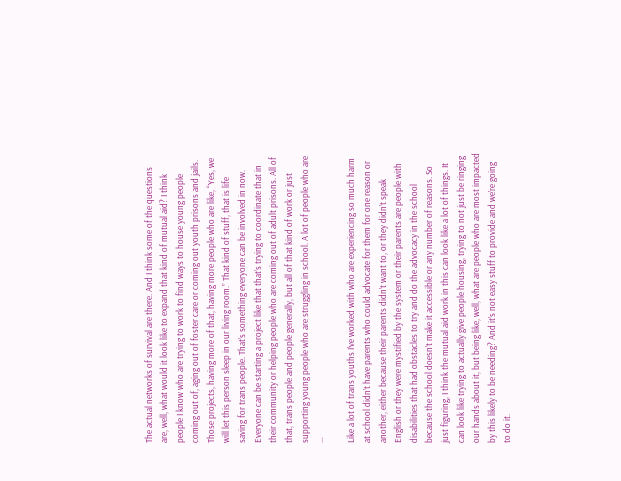The actual networks of survival are there. And I think some of the questions are, well, what would it look like to expand that kind of mutual aid? I think people I know who are trying to work to find ways to house young people coming out of, aging out of foster care or coming out youth prisons and jails. Those projects, having more of that, having more people who are like, “Yes, we will let this person sleep in our living room.” That kind of stuff, that is life saving for trans people. That’s something everyone can be involved in now. Everyone can be starting a project like that that’s trying to coordinate that in their community or helping people who are coming out of adult prisons. All of that, trans people and people generally, but all of that kind of work or just supporting young people who are struggling in school. A lot of people who are …

Like a lot of trans youths I’ve worked with who are experiencing so much harm at school didn’t have parents who could advocate for them for one reason or another, either because their parents didn’t want to, or they didn’t speak English or they were mystified by the system or their parents are people with disabilities that had obstacles to try and do the advocacy in the school because the school doesn’t make it accessible or any number of reasons. So just figuring, I think the mutual aid work in this can look like a lot of things. It can look like trying to actually give people housing, trying to not just be ringing our hands about it, but being like, well, what are people who are most impacted by this likely to be needing? And it’s not easy stuff to provide and we’re going to do it.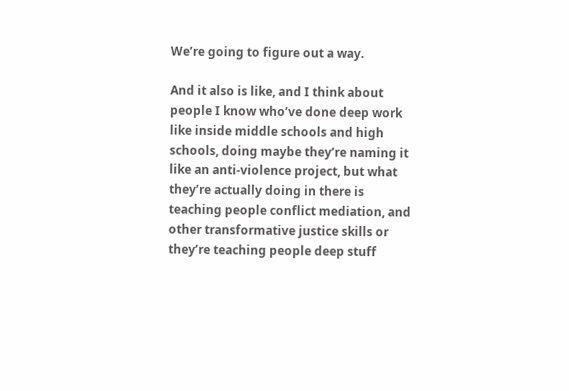We’re going to figure out a way.

And it also is like, and I think about people I know who’ve done deep work like inside middle schools and high schools, doing maybe they’re naming it like an anti-violence project, but what they’re actually doing in there is teaching people conflict mediation, and other transformative justice skills or they’re teaching people deep stuff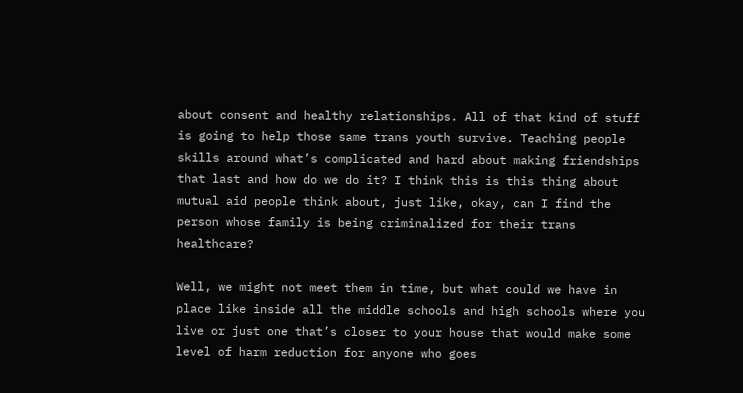about consent and healthy relationships. All of that kind of stuff is going to help those same trans youth survive. Teaching people skills around what’s complicated and hard about making friendships that last and how do we do it? I think this is this thing about mutual aid people think about, just like, okay, can I find the person whose family is being criminalized for their trans healthcare?

Well, we might not meet them in time, but what could we have in place like inside all the middle schools and high schools where you live or just one that’s closer to your house that would make some level of harm reduction for anyone who goes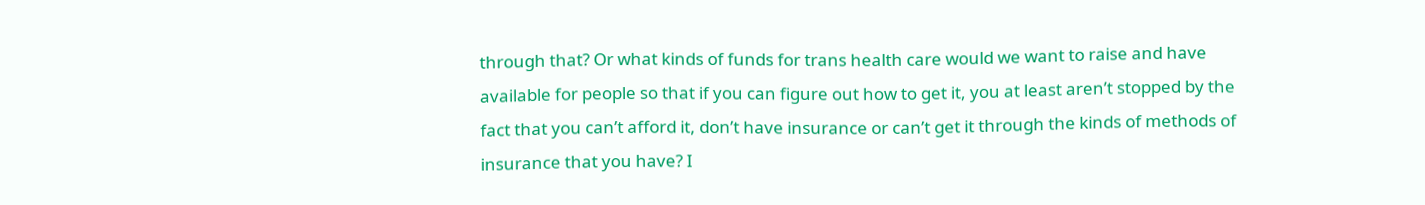through that? Or what kinds of funds for trans health care would we want to raise and have available for people so that if you can figure out how to get it, you at least aren’t stopped by the fact that you can’t afford it, don’t have insurance or can’t get it through the kinds of methods of insurance that you have? I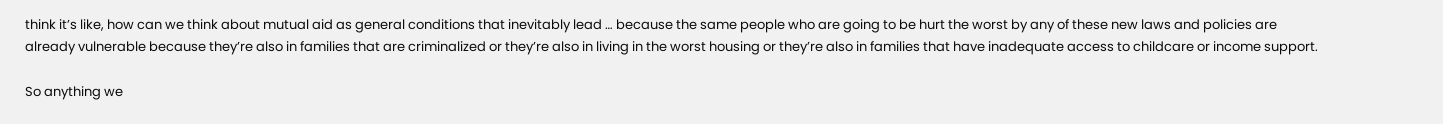think it’s like, how can we think about mutual aid as general conditions that inevitably lead … because the same people who are going to be hurt the worst by any of these new laws and policies are already vulnerable because they’re also in families that are criminalized or they’re also in living in the worst housing or they’re also in families that have inadequate access to childcare or income support.

So anything we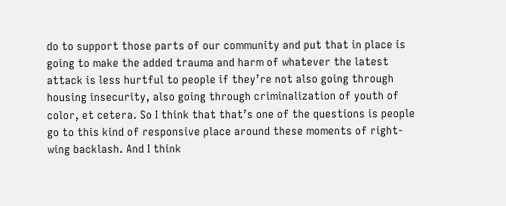do to support those parts of our community and put that in place is going to make the added trauma and harm of whatever the latest attack is less hurtful to people if they’re not also going through housing insecurity, also going through criminalization of youth of color, et cetera. So I think that that’s one of the questions is people go to this kind of responsive place around these moments of right-wing backlash. And I think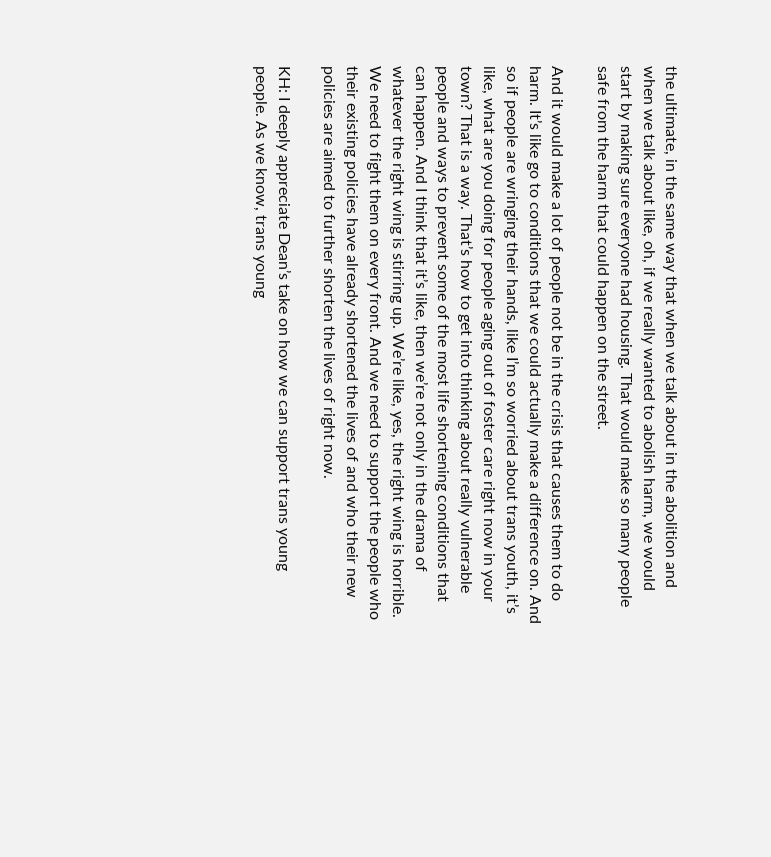the ultimate, in the same way that when we talk about in the abolition and when we talk about like, oh, if we really wanted to abolish harm, we would start by making sure everyone had housing. That would make so many people safe from the harm that could happen on the street.

And it would make a lot of people not be in the crisis that causes them to do harm. It’s like go to conditions that we could actually make a difference on. And so if people are wringing their hands, like I’m so worried about trans youth, it’s like, what are you doing for people aging out of foster care right now in your town? That is a way. That’s how to get into thinking about really vulnerable people and ways to prevent some of the most life shortening conditions that can happen. And I think that it’s like, then we’re not only in the drama of whatever the right wing is stirring up. We’re like, yes, the right wing is horrible. We need to fight them on every front. And we need to support the people who their existing policies have already shortened the lives of and who their new policies are aimed to further shorten the lives of right now.

KH: I deeply appreciate Dean’s take on how we can support trans young people. As we know, trans young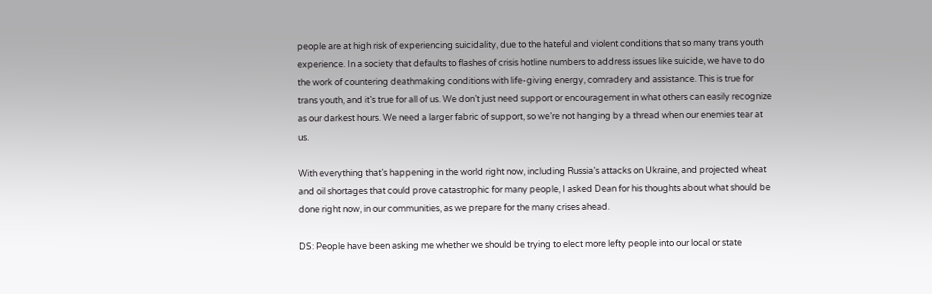people are at high risk of experiencing suicidality, due to the hateful and violent conditions that so many trans youth experience. In a society that defaults to flashes of crisis hotline numbers to address issues like suicide, we have to do the work of countering deathmaking conditions with life-giving energy, comradery and assistance. This is true for trans youth, and it’s true for all of us. We don’t just need support or encouragement in what others can easily recognize as our darkest hours. We need a larger fabric of support, so we’re not hanging by a thread when our enemies tear at us.

With everything that’s happening in the world right now, including Russia’s attacks on Ukraine, and projected wheat and oil shortages that could prove catastrophic for many people, I asked Dean for his thoughts about what should be done right now, in our communities, as we prepare for the many crises ahead.

DS: People have been asking me whether we should be trying to elect more lefty people into our local or state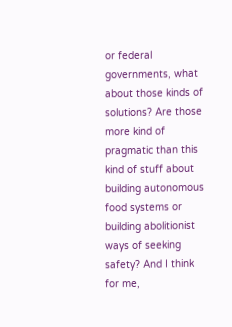or federal governments, what about those kinds of solutions? Are those more kind of pragmatic than this kind of stuff about building autonomous food systems or building abolitionist ways of seeking safety? And I think for me,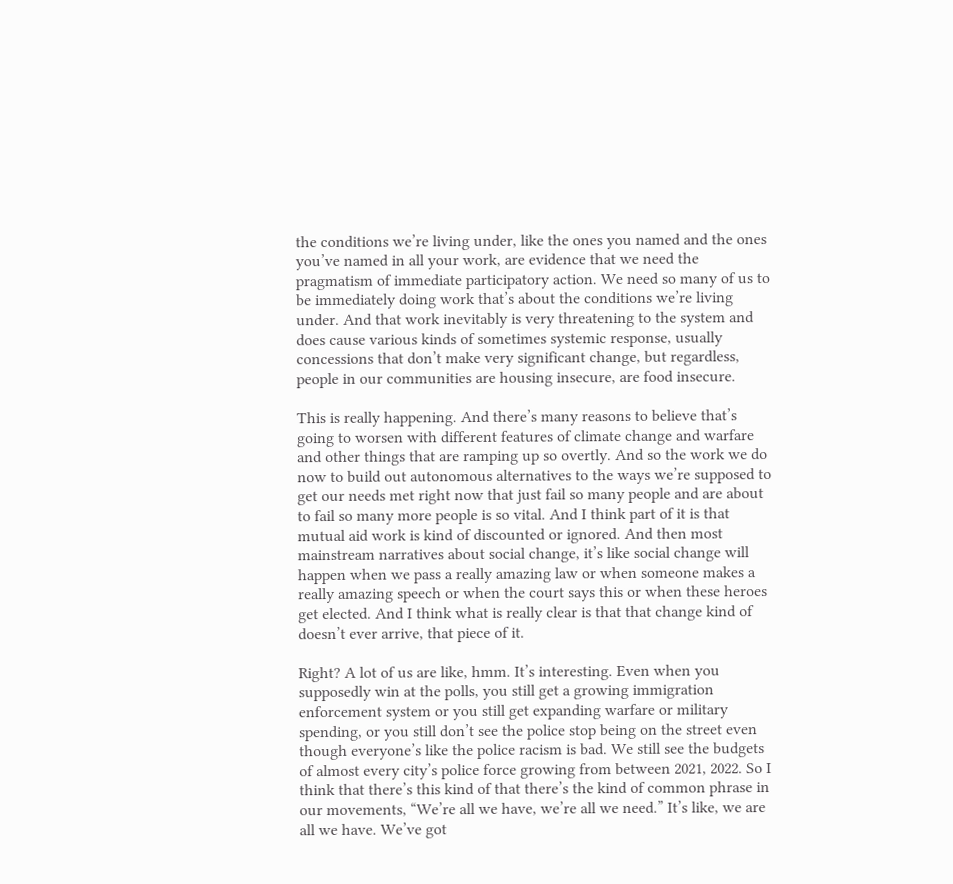the conditions we’re living under, like the ones you named and the ones you’ve named in all your work, are evidence that we need the pragmatism of immediate participatory action. We need so many of us to be immediately doing work that’s about the conditions we’re living under. And that work inevitably is very threatening to the system and does cause various kinds of sometimes systemic response, usually concessions that don’t make very significant change, but regardless, people in our communities are housing insecure, are food insecure.

This is really happening. And there’s many reasons to believe that’s going to worsen with different features of climate change and warfare and other things that are ramping up so overtly. And so the work we do now to build out autonomous alternatives to the ways we’re supposed to get our needs met right now that just fail so many people and are about to fail so many more people is so vital. And I think part of it is that mutual aid work is kind of discounted or ignored. And then most mainstream narratives about social change, it’s like social change will happen when we pass a really amazing law or when someone makes a really amazing speech or when the court says this or when these heroes get elected. And I think what is really clear is that that change kind of doesn’t ever arrive, that piece of it.

Right? A lot of us are like, hmm. It’s interesting. Even when you supposedly win at the polls, you still get a growing immigration enforcement system or you still get expanding warfare or military spending, or you still don’t see the police stop being on the street even though everyone’s like the police racism is bad. We still see the budgets of almost every city’s police force growing from between 2021, 2022. So I think that there’s this kind of that there’s the kind of common phrase in our movements, “We’re all we have, we’re all we need.” It’s like, we are all we have. We’ve got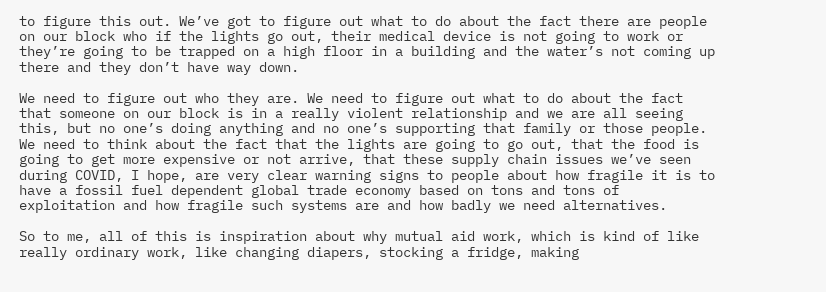to figure this out. We’ve got to figure out what to do about the fact there are people on our block who if the lights go out, their medical device is not going to work or they’re going to be trapped on a high floor in a building and the water’s not coming up there and they don’t have way down.

We need to figure out who they are. We need to figure out what to do about the fact that someone on our block is in a really violent relationship and we are all seeing this, but no one’s doing anything and no one’s supporting that family or those people. We need to think about the fact that the lights are going to go out, that the food is going to get more expensive or not arrive, that these supply chain issues we’ve seen during COVID, I hope, are very clear warning signs to people about how fragile it is to have a fossil fuel dependent global trade economy based on tons and tons of exploitation and how fragile such systems are and how badly we need alternatives.

So to me, all of this is inspiration about why mutual aid work, which is kind of like really ordinary work, like changing diapers, stocking a fridge, making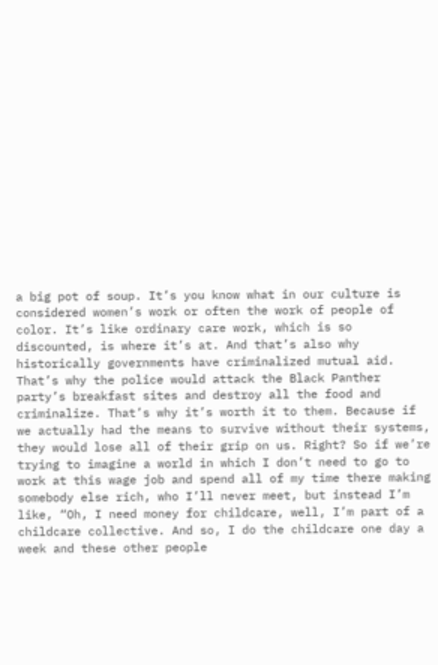a big pot of soup. It’s you know what in our culture is considered women’s work or often the work of people of color. It’s like ordinary care work, which is so discounted, is where it’s at. And that’s also why historically governments have criminalized mutual aid. That’s why the police would attack the Black Panther party’s breakfast sites and destroy all the food and criminalize. That’s why it’s worth it to them. Because if we actually had the means to survive without their systems, they would lose all of their grip on us. Right? So if we’re trying to imagine a world in which I don’t need to go to work at this wage job and spend all of my time there making somebody else rich, who I’ll never meet, but instead I’m like, “Oh, I need money for childcare, well, I’m part of a childcare collective. And so, I do the childcare one day a week and these other people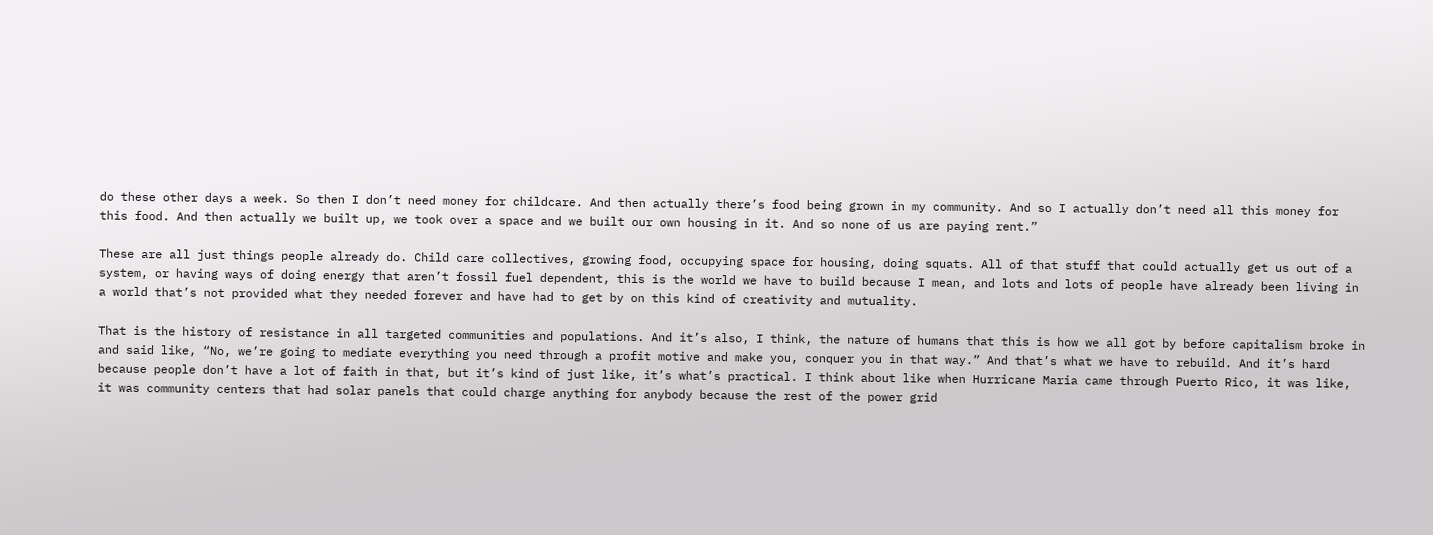do these other days a week. So then I don’t need money for childcare. And then actually there’s food being grown in my community. And so I actually don’t need all this money for this food. And then actually we built up, we took over a space and we built our own housing in it. And so none of us are paying rent.”

These are all just things people already do. Child care collectives, growing food, occupying space for housing, doing squats. All of that stuff that could actually get us out of a system, or having ways of doing energy that aren’t fossil fuel dependent, this is the world we have to build because I mean, and lots and lots of people have already been living in a world that’s not provided what they needed forever and have had to get by on this kind of creativity and mutuality.

That is the history of resistance in all targeted communities and populations. And it’s also, I think, the nature of humans that this is how we all got by before capitalism broke in and said like, “No, we’re going to mediate everything you need through a profit motive and make you, conquer you in that way.” And that’s what we have to rebuild. And it’s hard because people don’t have a lot of faith in that, but it’s kind of just like, it’s what’s practical. I think about like when Hurricane Maria came through Puerto Rico, it was like, it was community centers that had solar panels that could charge anything for anybody because the rest of the power grid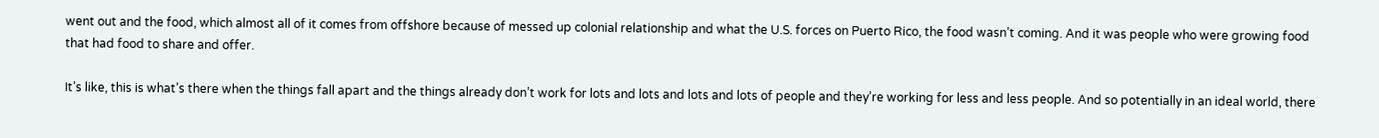went out and the food, which almost all of it comes from offshore because of messed up colonial relationship and what the U.S. forces on Puerto Rico, the food wasn’t coming. And it was people who were growing food that had food to share and offer.

It’s like, this is what’s there when the things fall apart and the things already don’t work for lots and lots and lots and lots of people and they’re working for less and less people. And so potentially in an ideal world, there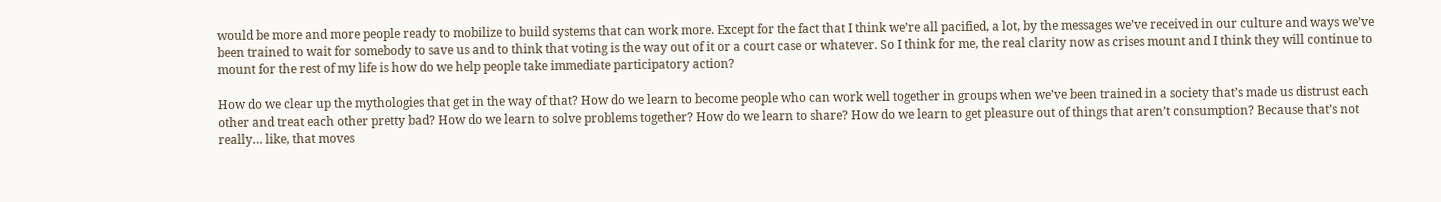would be more and more people ready to mobilize to build systems that can work more. Except for the fact that I think we’re all pacified, a lot, by the messages we’ve received in our culture and ways we’ve been trained to wait for somebody to save us and to think that voting is the way out of it or a court case or whatever. So I think for me, the real clarity now as crises mount and I think they will continue to mount for the rest of my life is how do we help people take immediate participatory action?

How do we clear up the mythologies that get in the way of that? How do we learn to become people who can work well together in groups when we’ve been trained in a society that’s made us distrust each other and treat each other pretty bad? How do we learn to solve problems together? How do we learn to share? How do we learn to get pleasure out of things that aren’t consumption? Because that’s not really… like, that moves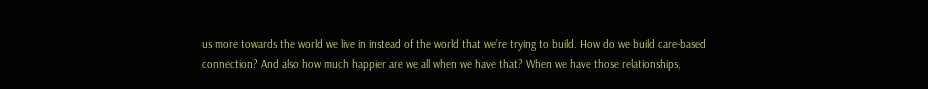us more towards the world we live in instead of the world that we’re trying to build. How do we build care-based connection? And also how much happier are we all when we have that? When we have those relationships,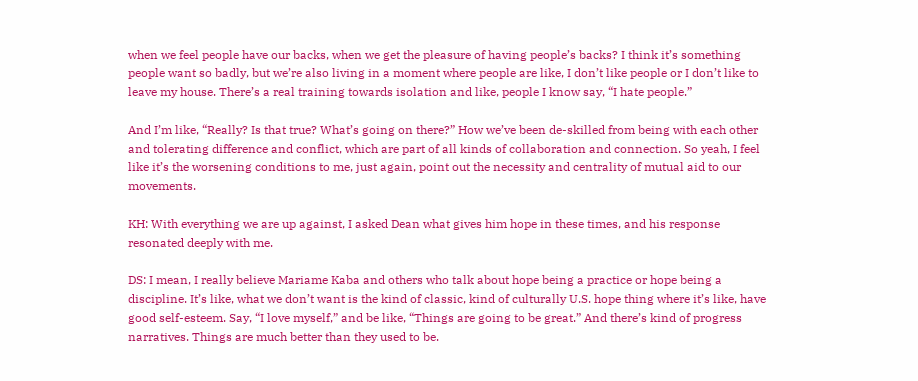when we feel people have our backs, when we get the pleasure of having people’s backs? I think it’s something people want so badly, but we’re also living in a moment where people are like, I don’t like people or I don’t like to leave my house. There’s a real training towards isolation and like, people I know say, “I hate people.”

And I’m like, “Really? Is that true? What’s going on there?” How we’ve been de-skilled from being with each other and tolerating difference and conflict, which are part of all kinds of collaboration and connection. So yeah, I feel like it’s the worsening conditions to me, just again, point out the necessity and centrality of mutual aid to our movements.

KH: With everything we are up against, I asked Dean what gives him hope in these times, and his response resonated deeply with me.

DS: I mean, I really believe Mariame Kaba and others who talk about hope being a practice or hope being a discipline. It’s like, what we don’t want is the kind of classic, kind of culturally U.S. hope thing where it’s like, have good self-esteem. Say, “I love myself,” and be like, “Things are going to be great.” And there’s kind of progress narratives. Things are much better than they used to be.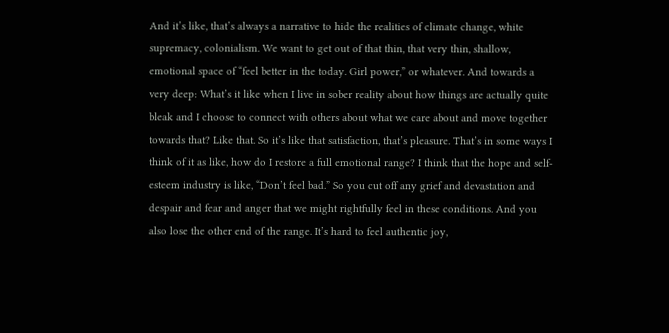And it’s like, that’s always a narrative to hide the realities of climate change, white supremacy, colonialism. We want to get out of that thin, that very thin, shallow, emotional space of “feel better in the today. Girl power,” or whatever. And towards a very deep: What’s it like when I live in sober reality about how things are actually quite bleak and I choose to connect with others about what we care about and move together towards that? Like that. So it’s like that satisfaction, that’s pleasure. That’s in some ways I think of it as like, how do I restore a full emotional range? I think that the hope and self-esteem industry is like, “Don’t feel bad.” So you cut off any grief and devastation and despair and fear and anger that we might rightfully feel in these conditions. And you also lose the other end of the range. It’s hard to feel authentic joy,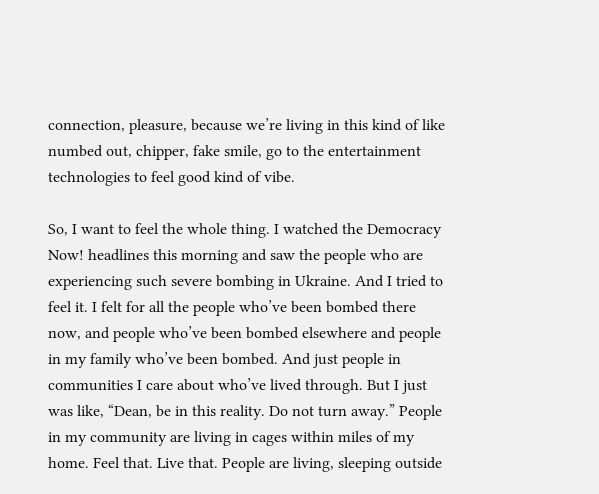connection, pleasure, because we’re living in this kind of like numbed out, chipper, fake smile, go to the entertainment technologies to feel good kind of vibe.

So, I want to feel the whole thing. I watched the Democracy Now! headlines this morning and saw the people who are experiencing such severe bombing in Ukraine. And I tried to feel it. I felt for all the people who’ve been bombed there now, and people who’ve been bombed elsewhere and people in my family who’ve been bombed. And just people in communities I care about who’ve lived through. But I just was like, “Dean, be in this reality. Do not turn away.” People in my community are living in cages within miles of my home. Feel that. Live that. People are living, sleeping outside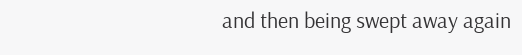and then being swept away again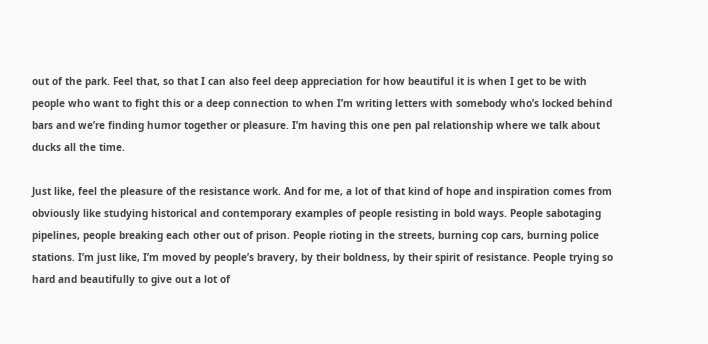out of the park. Feel that, so that I can also feel deep appreciation for how beautiful it is when I get to be with people who want to fight this or a deep connection to when I’m writing letters with somebody who’s locked behind bars and we’re finding humor together or pleasure. I’m having this one pen pal relationship where we talk about ducks all the time.

Just like, feel the pleasure of the resistance work. And for me, a lot of that kind of hope and inspiration comes from obviously like studying historical and contemporary examples of people resisting in bold ways. People sabotaging pipelines, people breaking each other out of prison. People rioting in the streets, burning cop cars, burning police stations. I’m just like, I’m moved by people’s bravery, by their boldness, by their spirit of resistance. People trying so hard and beautifully to give out a lot of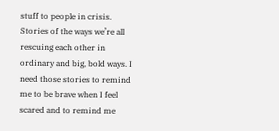stuff to people in crisis. Stories of the ways we’re all rescuing each other in ordinary and big, bold ways. I need those stories to remind me to be brave when I feel scared and to remind me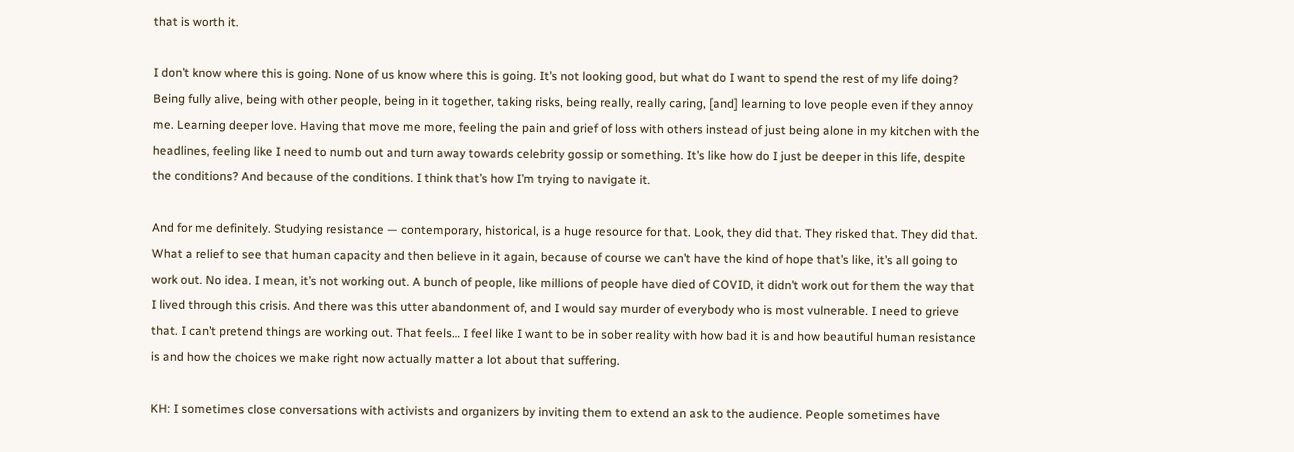that is worth it.

I don’t know where this is going. None of us know where this is going. It’s not looking good, but what do I want to spend the rest of my life doing? Being fully alive, being with other people, being in it together, taking risks, being really, really caring, [and] learning to love people even if they annoy me. Learning deeper love. Having that move me more, feeling the pain and grief of loss with others instead of just being alone in my kitchen with the headlines, feeling like I need to numb out and turn away towards celebrity gossip or something. It’s like how do I just be deeper in this life, despite the conditions? And because of the conditions. I think that’s how I’m trying to navigate it.

And for me definitely. Studying resistance — contemporary, historical, is a huge resource for that. Look, they did that. They risked that. They did that. What a relief to see that human capacity and then believe in it again, because of course we can’t have the kind of hope that’s like, it’s all going to work out. No idea. I mean, it’s not working out. A bunch of people, like millions of people have died of COVID, it didn’t work out for them the way that I lived through this crisis. And there was this utter abandonment of, and I would say murder of everybody who is most vulnerable. I need to grieve that. I can’t pretend things are working out. That feels… I feel like I want to be in sober reality with how bad it is and how beautiful human resistance is and how the choices we make right now actually matter a lot about that suffering.

KH: I sometimes close conversations with activists and organizers by inviting them to extend an ask to the audience. People sometimes have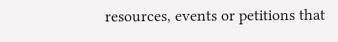resources, events or petitions that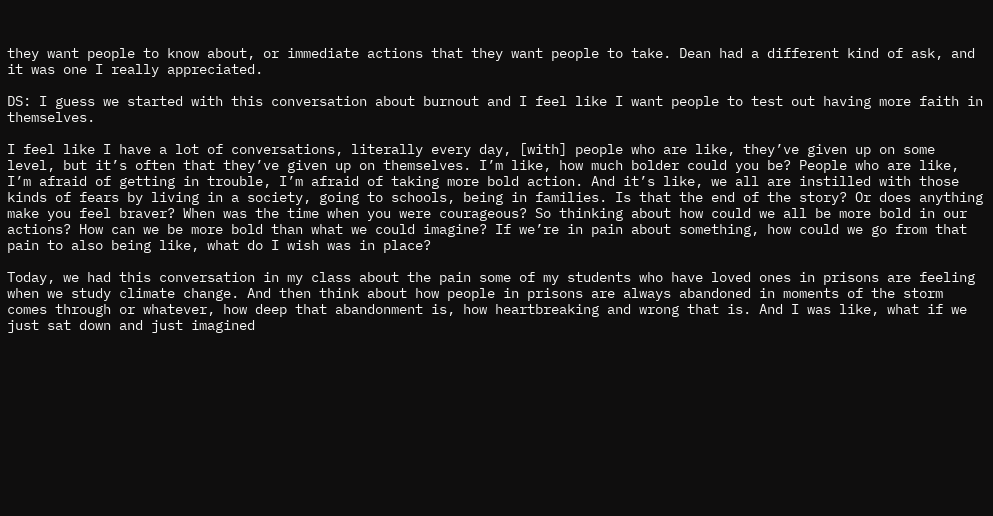they want people to know about, or immediate actions that they want people to take. Dean had a different kind of ask, and it was one I really appreciated.

DS: I guess we started with this conversation about burnout and I feel like I want people to test out having more faith in themselves.

I feel like I have a lot of conversations, literally every day, [with] people who are like, they’ve given up on some level, but it’s often that they’ve given up on themselves. I’m like, how much bolder could you be? People who are like, I’m afraid of getting in trouble, I’m afraid of taking more bold action. And it’s like, we all are instilled with those kinds of fears by living in a society, going to schools, being in families. Is that the end of the story? Or does anything make you feel braver? When was the time when you were courageous? So thinking about how could we all be more bold in our actions? How can we be more bold than what we could imagine? If we’re in pain about something, how could we go from that pain to also being like, what do I wish was in place?

Today, we had this conversation in my class about the pain some of my students who have loved ones in prisons are feeling when we study climate change. And then think about how people in prisons are always abandoned in moments of the storm comes through or whatever, how deep that abandonment is, how heartbreaking and wrong that is. And I was like, what if we just sat down and just imagined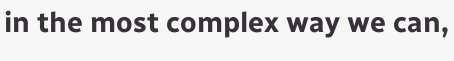in the most complex way we can,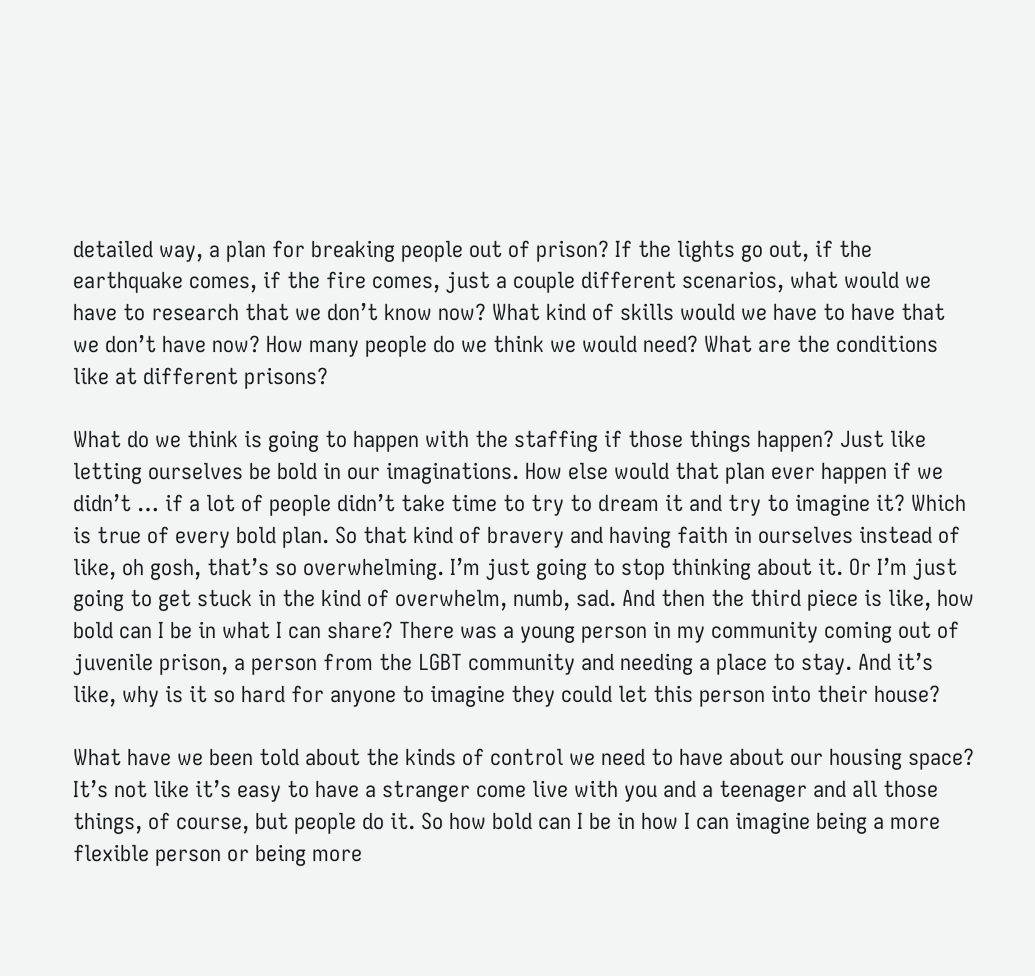detailed way, a plan for breaking people out of prison? If the lights go out, if the earthquake comes, if the fire comes, just a couple different scenarios, what would we have to research that we don’t know now? What kind of skills would we have to have that we don’t have now? How many people do we think we would need? What are the conditions like at different prisons?

What do we think is going to happen with the staffing if those things happen? Just like letting ourselves be bold in our imaginations. How else would that plan ever happen if we didn’t … if a lot of people didn’t take time to try to dream it and try to imagine it? Which is true of every bold plan. So that kind of bravery and having faith in ourselves instead of like, oh gosh, that’s so overwhelming. I’m just going to stop thinking about it. Or I’m just going to get stuck in the kind of overwhelm, numb, sad. And then the third piece is like, how bold can I be in what I can share? There was a young person in my community coming out of juvenile prison, a person from the LGBT community and needing a place to stay. And it’s like, why is it so hard for anyone to imagine they could let this person into their house?

What have we been told about the kinds of control we need to have about our housing space? It’s not like it’s easy to have a stranger come live with you and a teenager and all those things, of course, but people do it. So how bold can I be in how I can imagine being a more flexible person or being more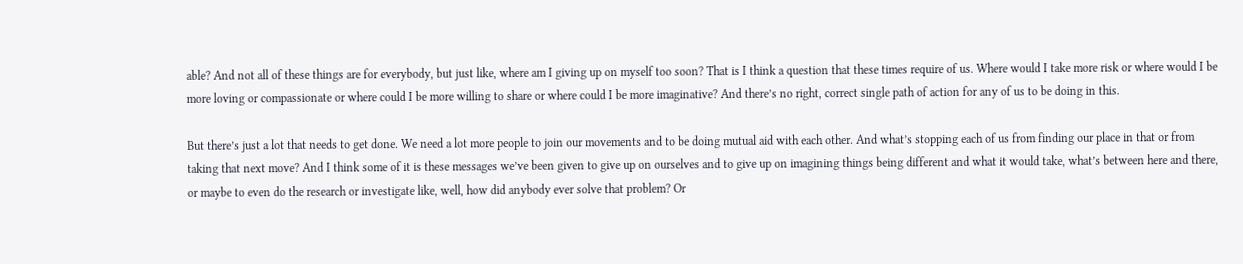able? And not all of these things are for everybody, but just like, where am I giving up on myself too soon? That is I think a question that these times require of us. Where would I take more risk or where would I be more loving or compassionate or where could I be more willing to share or where could I be more imaginative? And there’s no right, correct single path of action for any of us to be doing in this.

But there’s just a lot that needs to get done. We need a lot more people to join our movements and to be doing mutual aid with each other. And what’s stopping each of us from finding our place in that or from taking that next move? And I think some of it is these messages we’ve been given to give up on ourselves and to give up on imagining things being different and what it would take, what’s between here and there, or maybe to even do the research or investigate like, well, how did anybody ever solve that problem? Or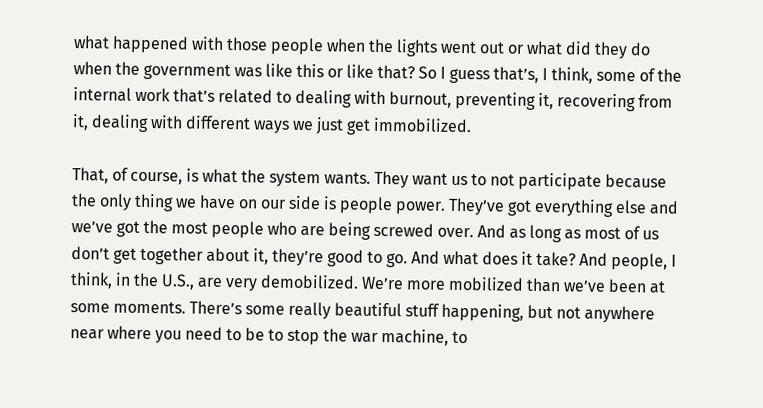what happened with those people when the lights went out or what did they do when the government was like this or like that? So I guess that’s, I think, some of the internal work that’s related to dealing with burnout, preventing it, recovering from it, dealing with different ways we just get immobilized.

That, of course, is what the system wants. They want us to not participate because the only thing we have on our side is people power. They’ve got everything else and we’ve got the most people who are being screwed over. And as long as most of us don’t get together about it, they’re good to go. And what does it take? And people, I think, in the U.S., are very demobilized. We’re more mobilized than we’ve been at some moments. There’s some really beautiful stuff happening, but not anywhere near where you need to be to stop the war machine, to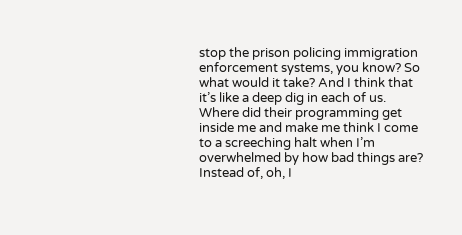stop the prison policing immigration enforcement systems, you know? So what would it take? And I think that it’s like a deep dig in each of us. Where did their programming get inside me and make me think I come to a screeching halt when I’m overwhelmed by how bad things are? Instead of, oh, I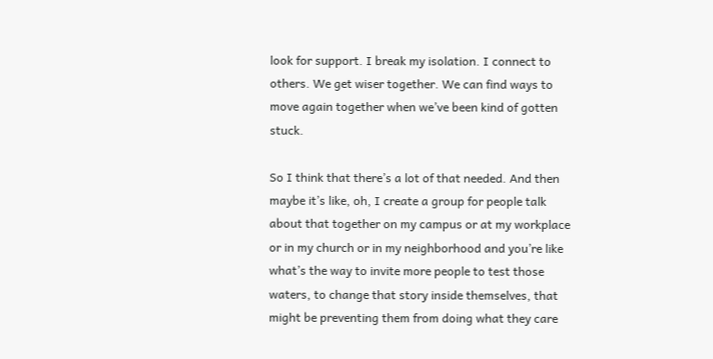look for support. I break my isolation. I connect to others. We get wiser together. We can find ways to move again together when we’ve been kind of gotten stuck.

So I think that there’s a lot of that needed. And then maybe it’s like, oh, I create a group for people talk about that together on my campus or at my workplace or in my church or in my neighborhood and you’re like what’s the way to invite more people to test those waters, to change that story inside themselves, that might be preventing them from doing what they care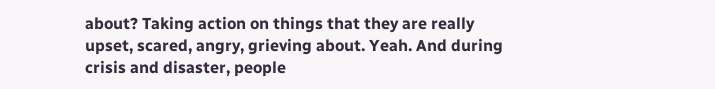about? Taking action on things that they are really upset, scared, angry, grieving about. Yeah. And during crisis and disaster, people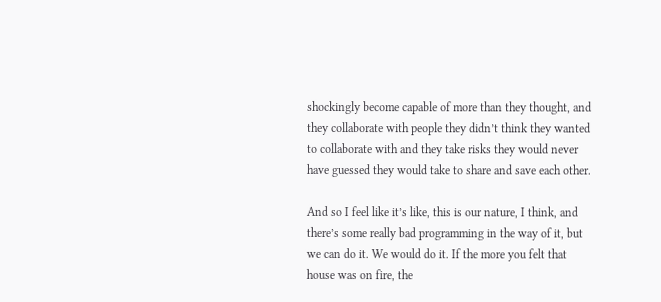shockingly become capable of more than they thought, and they collaborate with people they didn’t think they wanted to collaborate with and they take risks they would never have guessed they would take to share and save each other.

And so I feel like it’s like, this is our nature, I think, and there’s some really bad programming in the way of it, but we can do it. We would do it. If the more you felt that house was on fire, the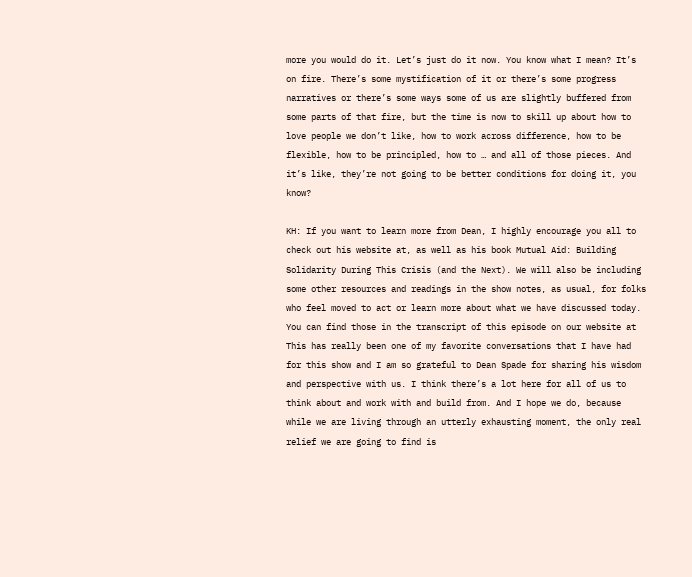more you would do it. Let’s just do it now. You know what I mean? It’s on fire. There’s some mystification of it or there’s some progress narratives or there’s some ways some of us are slightly buffered from some parts of that fire, but the time is now to skill up about how to love people we don’t like, how to work across difference, how to be flexible, how to be principled, how to … and all of those pieces. And it’s like, they’re not going to be better conditions for doing it, you know?

KH: If you want to learn more from Dean, I highly encourage you all to check out his website at, as well as his book Mutual Aid: Building Solidarity During This Crisis (and the Next). We will also be including some other resources and readings in the show notes, as usual, for folks who feel moved to act or learn more about what we have discussed today. You can find those in the transcript of this episode on our website at This has really been one of my favorite conversations that I have had for this show and I am so grateful to Dean Spade for sharing his wisdom and perspective with us. I think there’s a lot here for all of us to think about and work with and build from. And I hope we do, because while we are living through an utterly exhausting moment, the only real relief we are going to find is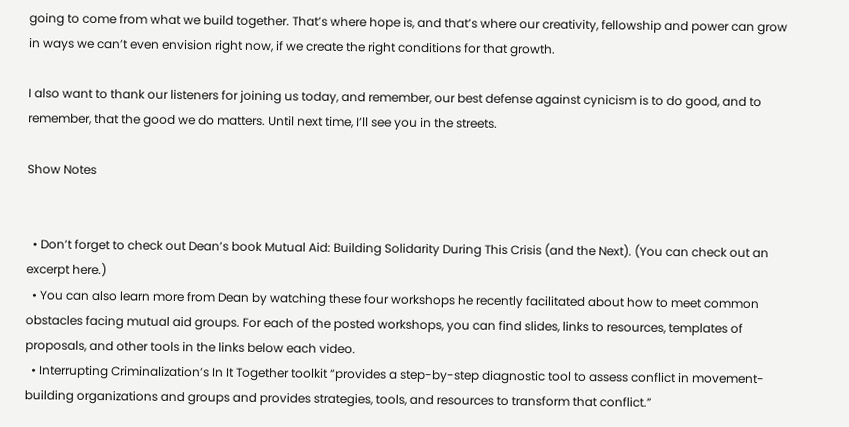going to come from what we build together. That’s where hope is, and that’s where our creativity, fellowship and power can grow in ways we can’t even envision right now, if we create the right conditions for that growth.

I also want to thank our listeners for joining us today, and remember, our best defense against cynicism is to do good, and to remember, that the good we do matters. Until next time, I’ll see you in the streets.

Show Notes


  • Don’t forget to check out Dean’s book Mutual Aid: Building Solidarity During This Crisis (and the Next). (You can check out an excerpt here.)
  • You can also learn more from Dean by watching these four workshops he recently facilitated about how to meet common obstacles facing mutual aid groups. For each of the posted workshops, you can find slides, links to resources, templates of proposals, and other tools in the links below each video.
  • Interrupting Criminalization’s In It Together toolkit “provides a step-by-step diagnostic tool to assess conflict in movement-building organizations and groups and provides strategies, tools, and resources to transform that conflict.”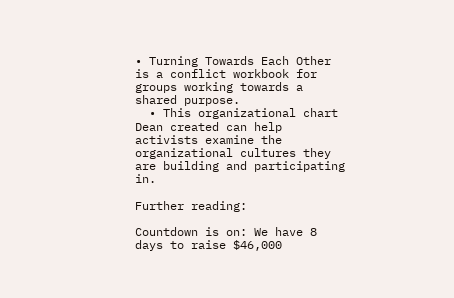• Turning Towards Each Other is a conflict workbook for groups working towards a shared purpose.
  • This organizational chart Dean created can help activists examine the organizational cultures they are building and participating in.

Further reading:

Countdown is on: We have 8 days to raise $46,000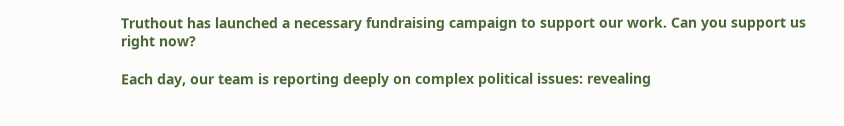Truthout has launched a necessary fundraising campaign to support our work. Can you support us right now?

Each day, our team is reporting deeply on complex political issues: revealing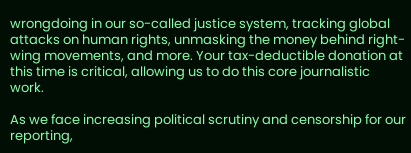wrongdoing in our so-called justice system, tracking global attacks on human rights, unmasking the money behind right-wing movements, and more. Your tax-deductible donation at this time is critical, allowing us to do this core journalistic work.

As we face increasing political scrutiny and censorship for our reporting,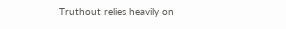Truthout relies heavily on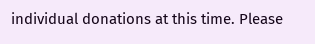individual donations at this time. Please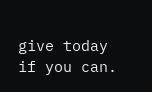give today if you can.